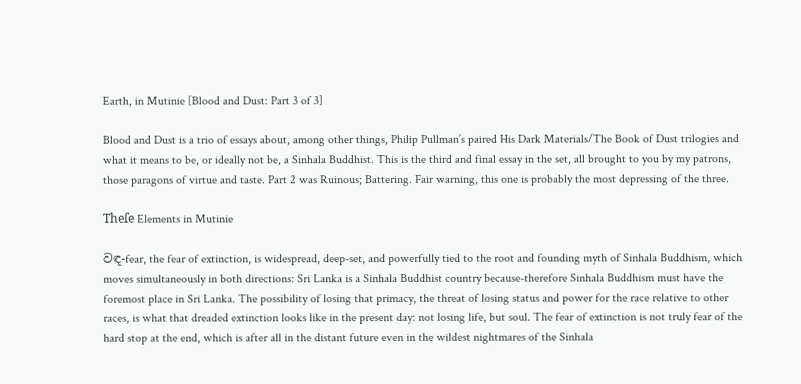Earth, in Mutinie [Blood and Dust: Part 3 of 3]

Blood and Dust is a trio of essays about, among other things, Philip Pullman’s paired His Dark Materials/The Book of Dust trilogies and what it means to be, or ideally not be, a Sinhala Buddhist. This is the third and final essay in the set, all brought to you by my patrons, those paragons of virtue and taste. Part 2 was Ruinous; Battering. Fair warning, this one is probably the most depressing of the three.

Theſe Elements in Mutinie

වඳ-fear, the fear of extinction, is widespread, deep-set, and powerfully tied to the root and founding myth of Sinhala Buddhism, which moves simultaneously in both directions: Sri Lanka is a Sinhala Buddhist country because-therefore Sinhala Buddhism must have the foremost place in Sri Lanka. The possibility of losing that primacy, the threat of losing status and power for the race relative to other races, is what that dreaded extinction looks like in the present day: not losing life, but soul. The fear of extinction is not truly fear of the hard stop at the end, which is after all in the distant future even in the wildest nightmares of the Sinhala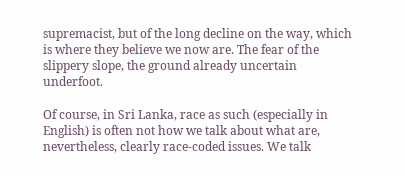supremacist, but of the long decline on the way, which is where they believe we now are. The fear of the slippery slope, the ground already uncertain underfoot.

Of course, in Sri Lanka, race as such (especially in English) is often not how we talk about what are, nevertheless, clearly race-coded issues. We talk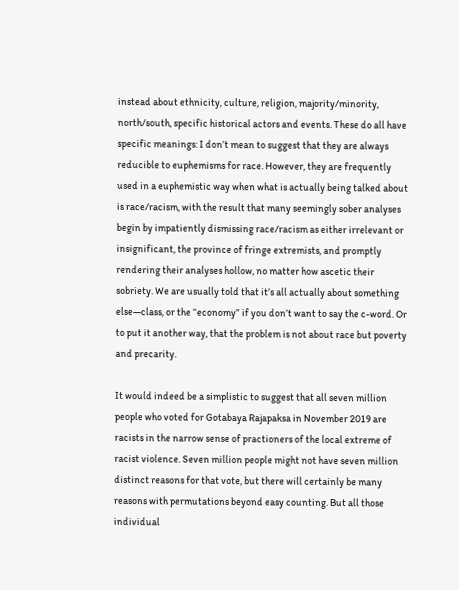instead about ethnicity, culture, religion, majority/minority, north/south, specific historical actors and events. These do all have specific meanings: I don’t mean to suggest that they are always reducible to euphemisms for race. However, they are frequently used in a euphemistic way when what is actually being talked about is race/racism, with the result that many seemingly sober analyses begin by impatiently dismissing race/racism as either irrelevant or insignificant, the province of fringe extremists, and promptly rendering their analyses hollow, no matter how ascetic their sobriety. We are usually told that it’s all actually about something else—class, or the “economy” if you don’t want to say the c-word. Or to put it another way, that the problem is not about race but poverty and precarity.

It would indeed be a simplistic to suggest that all seven million people who voted for Gotabaya Rajapaksa in November 2019 are racists in the narrow sense of practioners of the local extreme of racist violence. Seven million people might not have seven million distinct reasons for that vote, but there will certainly be many reasons with permutations beyond easy counting. But all those individual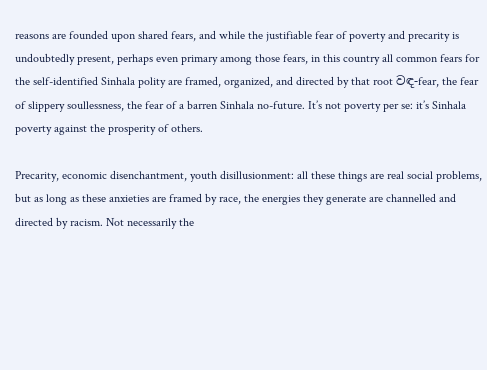reasons are founded upon shared fears, and while the justifiable fear of poverty and precarity is undoubtedly present, perhaps even primary among those fears, in this country all common fears for the self-identified Sinhala polity are framed, organized, and directed by that root වඳ-fear, the fear of slippery soullessness, the fear of a barren Sinhala no-future. It’s not poverty per se: it’s Sinhala poverty against the prosperity of others.

Precarity, economic disenchantment, youth disillusionment: all these things are real social problems, but as long as these anxieties are framed by race, the energies they generate are channelled and directed by racism. Not necessarily the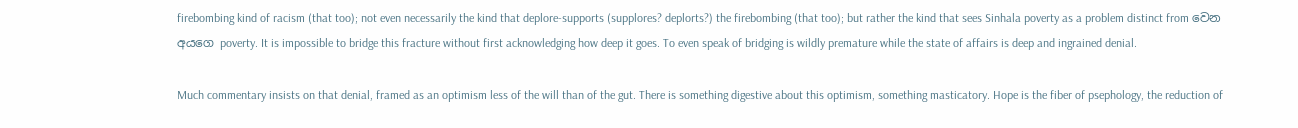firebombing kind of racism (that too); not even necessarily the kind that deplore-supports (supplores? deplorts?) the firebombing (that too); but rather the kind that sees Sinhala poverty as a problem distinct from වෙන අයගෙ poverty. It is impossible to bridge this fracture without first acknowledging how deep it goes. To even speak of bridging is wildly premature while the state of affairs is deep and ingrained denial.

Much commentary insists on that denial, framed as an optimism less of the will than of the gut. There is something digestive about this optimism, something masticatory. Hope is the fiber of psephology, the reduction of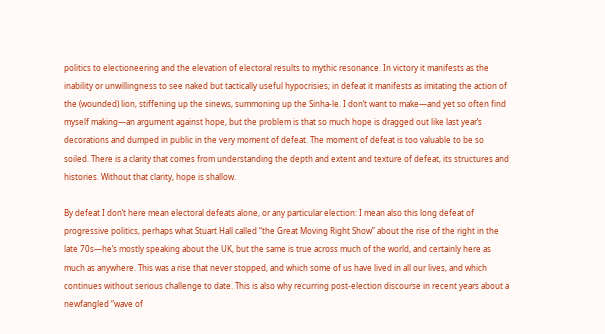politics to electioneering and the elevation of electoral results to mythic resonance. In victory it manifests as the inability or unwillingness to see naked but tactically useful hypocrisies; in defeat it manifests as imitating the action of the (wounded) lion, stiffening up the sinews, summoning up the Sinha-le. I don’t want to make—and yet so often find myself making—an argument against hope, but the problem is that so much hope is dragged out like last year’s decorations and dumped in public in the very moment of defeat. The moment of defeat is too valuable to be so soiled. There is a clarity that comes from understanding the depth and extent and texture of defeat, its structures and histories. Without that clarity, hope is shallow.

By defeat I don’t here mean electoral defeats alone, or any particular election: I mean also this long defeat of progressive politics, perhaps what Stuart Hall called “the Great Moving Right Show” about the rise of the right in the late 70s—he’s mostly speaking about the UK, but the same is true across much of the world, and certainly here as much as anywhere. This was a rise that never stopped, and which some of us have lived in all our lives, and which continues without serious challenge to date. This is also why recurring post-election discourse in recent years about a newfangled “wave of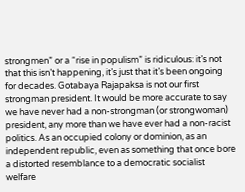strongmen” or a “rise in populism” is ridiculous: it’s not that this isn’t happening, it’s just that it’s been ongoing for decades. Gotabaya Rajapaksa is not our first strongman president. It would be more accurate to say we have never had a non-strongman (or strongwoman) president, any more than we have ever had a non-racist politics. As an occupied colony or dominion, as an independent republic, even as something that once bore a distorted resemblance to a democratic socialist welfare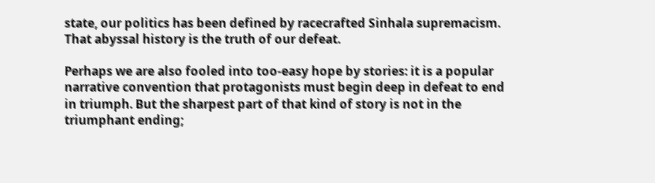state, our politics has been defined by racecrafted Sinhala supremacism. That abyssal history is the truth of our defeat.

Perhaps we are also fooled into too-easy hope by stories: it is a popular narrative convention that protagonists must begin deep in defeat to end in triumph. But the sharpest part of that kind of story is not in the triumphant ending;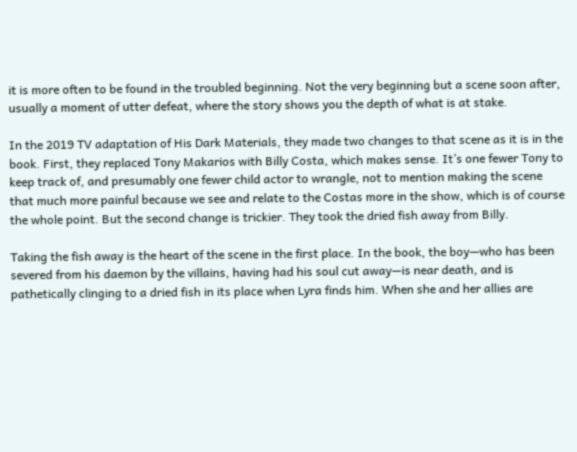it is more often to be found in the troubled beginning. Not the very beginning but a scene soon after, usually a moment of utter defeat, where the story shows you the depth of what is at stake.

In the 2019 TV adaptation of His Dark Materials, they made two changes to that scene as it is in the book. First, they replaced Tony Makarios with Billy Costa, which makes sense. It’s one fewer Tony to keep track of, and presumably one fewer child actor to wrangle, not to mention making the scene that much more painful because we see and relate to the Costas more in the show, which is of course the whole point. But the second change is trickier. They took the dried fish away from Billy.

Taking the fish away is the heart of the scene in the first place. In the book, the boy—who has been severed from his daemon by the villains, having had his soul cut away—is near death, and is pathetically clinging to a dried fish in its place when Lyra finds him. When she and her allies are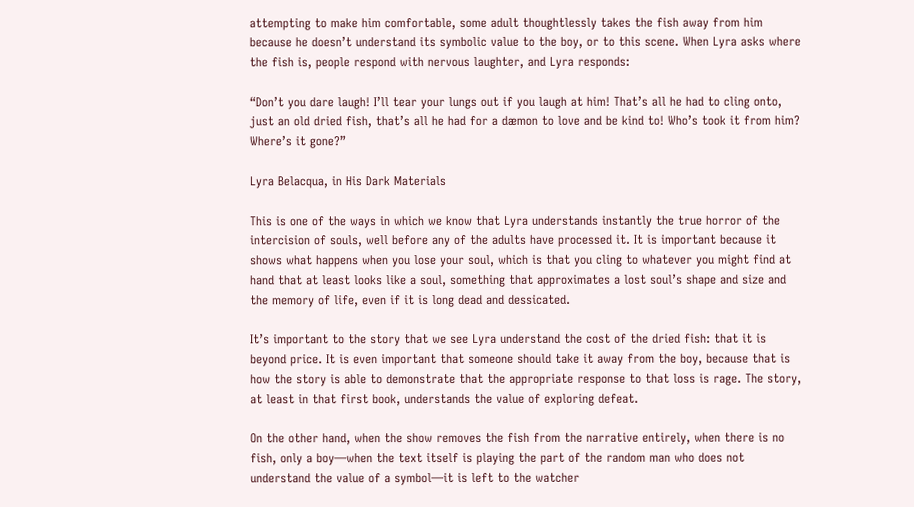attempting to make him comfortable, some adult thoughtlessly takes the fish away from him because he doesn’t understand its symbolic value to the boy, or to this scene. When Lyra asks where the fish is, people respond with nervous laughter, and Lyra responds:

“Don’t you dare laugh! I’ll tear your lungs out if you laugh at him! That’s all he had to cling onto, just an old dried fish, that’s all he had for a dæmon to love and be kind to! Who’s took it from him? Where’s it gone?”

Lyra Belacqua, in His Dark Materials

This is one of the ways in which we know that Lyra understands instantly the true horror of the intercision of souls, well before any of the adults have processed it. It is important because it shows what happens when you lose your soul, which is that you cling to whatever you might find at hand that at least looks like a soul, something that approximates a lost soul’s shape and size and the memory of life, even if it is long dead and dessicated.

It’s important to the story that we see Lyra understand the cost of the dried fish: that it is beyond price. It is even important that someone should take it away from the boy, because that is how the story is able to demonstrate that the appropriate response to that loss is rage. The story, at least in that first book, understands the value of exploring defeat.

On the other hand, when the show removes the fish from the narrative entirely, when there is no fish, only a boy—when the text itself is playing the part of the random man who does not understand the value of a symbol—it is left to the watcher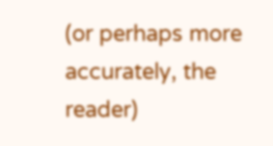(or perhaps more accurately, the reader)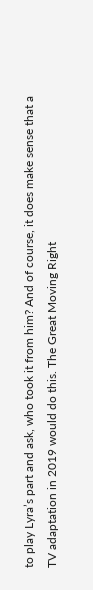to play Lyra’s part and ask, who took it from him? And of course, it does make sense that a TV adaptation in 2019 would do this. The Great Moving Right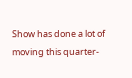Show has done a lot of moving this quarter-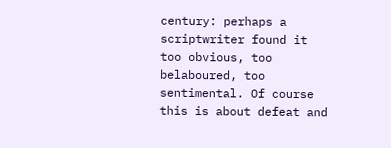century: perhaps a scriptwriter found it too obvious, too belaboured, too sentimental. Of course this is about defeat and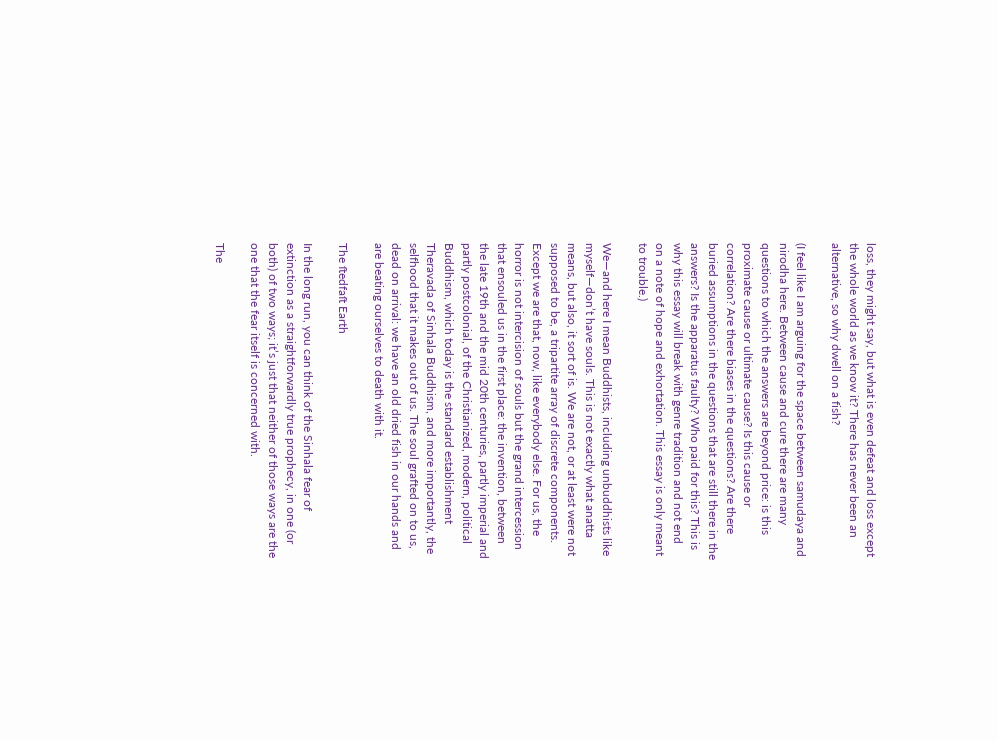loss, they might say, but what is even defeat and loss except the whole world as we know it? There has never been an alternative, so why dwell on a fish?

(I feel like I am arguing for the space between samudaya and nirodha here. Between cause and cure there are many questions to which the answers are beyond price: is this proximate cause or ultimate cause? Is this cause or correlation? Are there biases in the questions? Are there buried assumptions in the questions that are still there in the answers? Is the apparatus faulty? Who paid for this? This is why this essay will break with genre tradition and not end on a note of hope and exhortation. This essay is only meant to trouble.)

We—and here I mean Buddhists, including unbuddhists like myself—don’t have souls. This is not exactly what anatta means, but also, it sort of is. We are not, or at least were not supposed to be, a tripartite array of discrete components. Except we are that, now, like everybody else. For us, the horror is not intercision of souls but the grand intercession that ensouled us in the first place: the invention, between the late 19th and the mid 20th centuries, partly imperial and partly postcolonial, of the Christianized, modern, political Buddhism, which today is the standard establishment Theravada of Sinhala Buddhism, and more importantly, the selfhood that it makes out of us. The soul grafted on to us, dead on arrival: we have an old dried fish in our hands and are beating ourselves to death with it.

The ſtedfaſt Earth

In the long run, you can think of the Sinhala fear of extinction as a straightforwardly true prophecy, in one (or both) of two ways; it’s just that neither of those ways are the one that the fear itself is concerned with.

The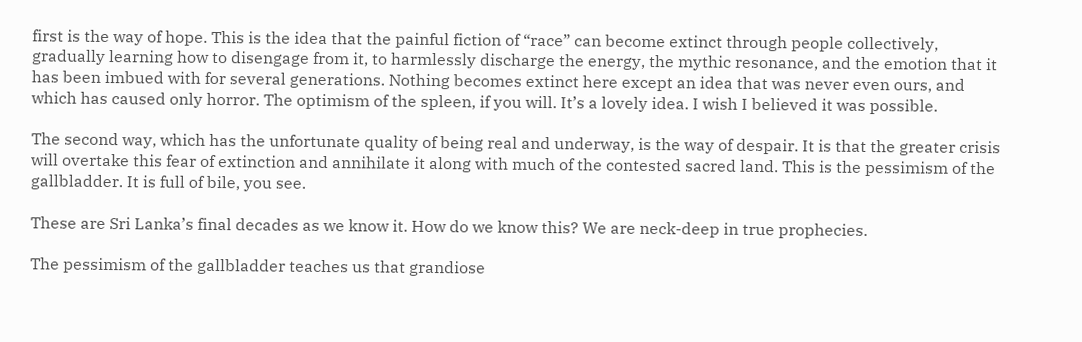first is the way of hope. This is the idea that the painful fiction of “race” can become extinct through people collectively, gradually learning how to disengage from it, to harmlessly discharge the energy, the mythic resonance, and the emotion that it has been imbued with for several generations. Nothing becomes extinct here except an idea that was never even ours, and which has caused only horror. The optimism of the spleen, if you will. It’s a lovely idea. I wish I believed it was possible.

The second way, which has the unfortunate quality of being real and underway, is the way of despair. It is that the greater crisis will overtake this fear of extinction and annihilate it along with much of the contested sacred land. This is the pessimism of the gallbladder. It is full of bile, you see.

These are Sri Lanka’s final decades as we know it. How do we know this? We are neck-deep in true prophecies.

The pessimism of the gallbladder teaches us that grandiose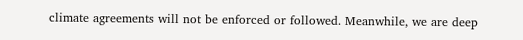climate agreements will not be enforced or followed. Meanwhile, we are deep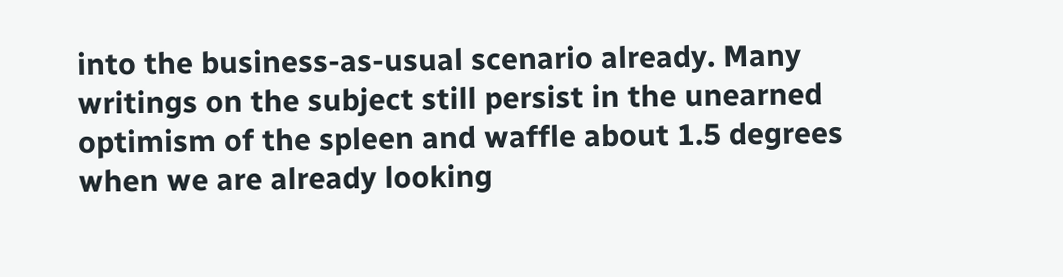into the business-as-usual scenario already. Many writings on the subject still persist in the unearned optimism of the spleen and waffle about 1.5 degrees when we are already looking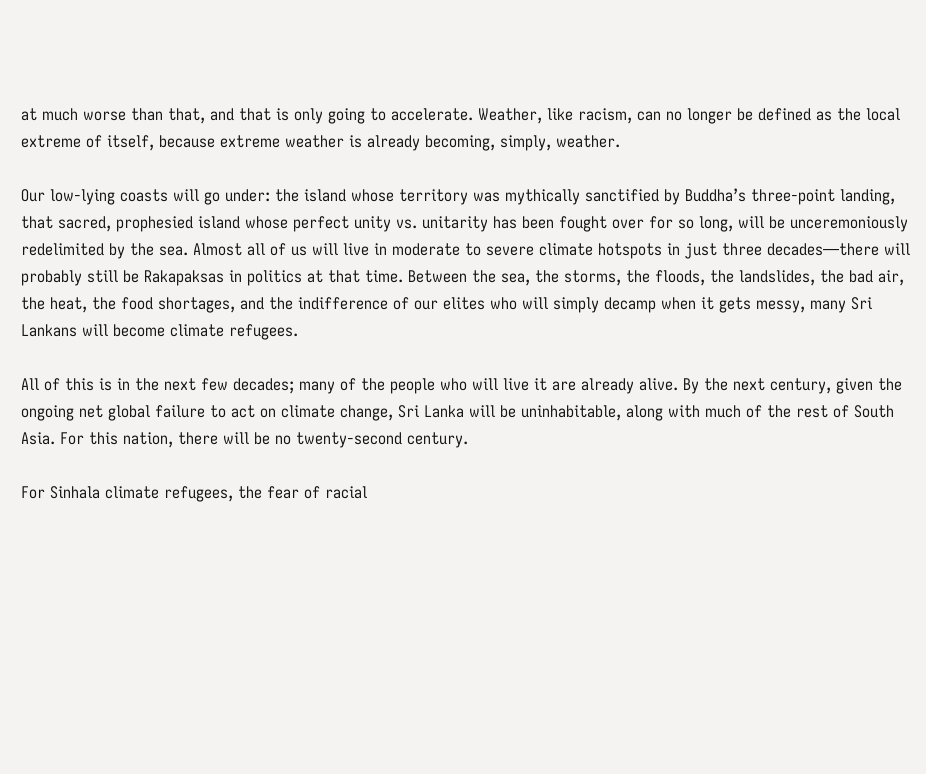at much worse than that, and that is only going to accelerate. Weather, like racism, can no longer be defined as the local extreme of itself, because extreme weather is already becoming, simply, weather.

Our low-lying coasts will go under: the island whose territory was mythically sanctified by Buddha’s three-point landing, that sacred, prophesied island whose perfect unity vs. unitarity has been fought over for so long, will be unceremoniously redelimited by the sea. Almost all of us will live in moderate to severe climate hotspots in just three decades—there will probably still be Rakapaksas in politics at that time. Between the sea, the storms, the floods, the landslides, the bad air, the heat, the food shortages, and the indifference of our elites who will simply decamp when it gets messy, many Sri Lankans will become climate refugees.

All of this is in the next few decades; many of the people who will live it are already alive. By the next century, given the ongoing net global failure to act on climate change, Sri Lanka will be uninhabitable, along with much of the rest of South Asia. For this nation, there will be no twenty-second century.

For Sinhala climate refugees, the fear of racial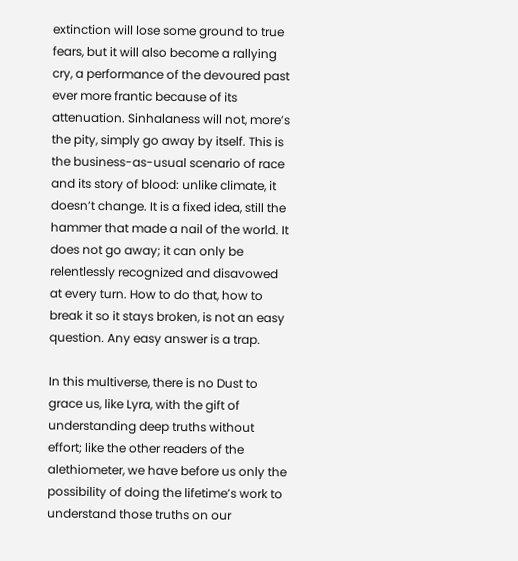extinction will lose some ground to true fears, but it will also become a rallying cry, a performance of the devoured past ever more frantic because of its attenuation. Sinhalaness will not, more’s the pity, simply go away by itself. This is the business-as-usual scenario of race and its story of blood: unlike climate, it doesn’t change. It is a fixed idea, still the hammer that made a nail of the world. It does not go away; it can only be relentlessly recognized and disavowed at every turn. How to do that, how to break it so it stays broken, is not an easy question. Any easy answer is a trap.

In this multiverse, there is no Dust to grace us, like Lyra, with the gift of understanding deep truths without effort; like the other readers of the alethiometer, we have before us only the possibility of doing the lifetime’s work to understand those truths on our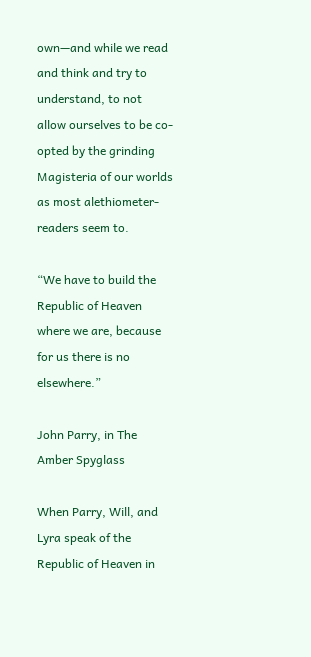own—and while we read and think and try to understand, to not allow ourselves to be co-opted by the grinding Magisteria of our worlds as most alethiometer-readers seem to.

“We have to build the Republic of Heaven where we are, because for us there is no elsewhere.”

John Parry, in The Amber Spyglass

When Parry, Will, and Lyra speak of the Republic of Heaven in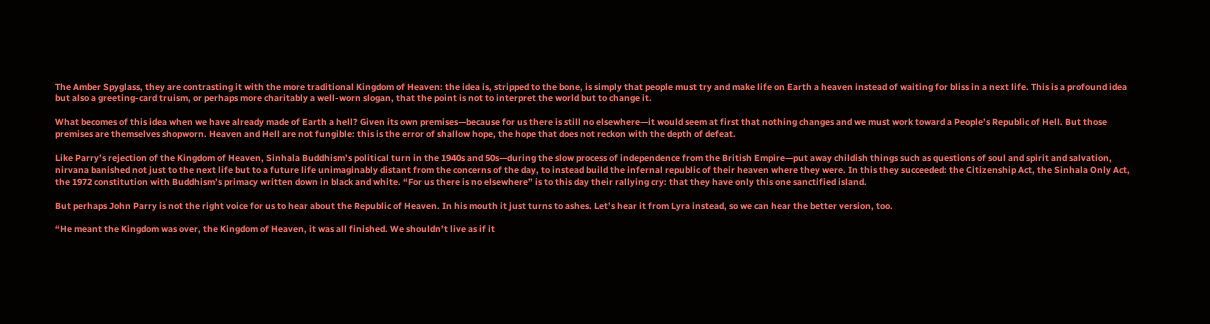The Amber Spyglass, they are contrasting it with the more traditional Kingdom of Heaven: the idea is, stripped to the bone, is simply that people must try and make life on Earth a heaven instead of waiting for bliss in a next life. This is a profound idea but also a greeting-card truism, or perhaps more charitably a well-worn slogan, that the point is not to interpret the world but to change it.

What becomes of this idea when we have already made of Earth a hell? Given its own premises—because for us there is still no elsewhere—it would seem at first that nothing changes and we must work toward a People’s Republic of Hell. But those premises are themselves shopworn. Heaven and Hell are not fungible: this is the error of shallow hope, the hope that does not reckon with the depth of defeat.

Like Parry’s rejection of the Kingdom of Heaven, Sinhala Buddhism’s political turn in the 1940s and 50s—during the slow process of independence from the British Empire—put away childish things such as questions of soul and spirit and salvation, nirvana banished not just to the next life but to a future life unimaginably distant from the concerns of the day, to instead build the infernal republic of their heaven where they were. In this they succeeded: the Citizenship Act, the Sinhala Only Act, the 1972 constitution with Buddhism’s primacy written down in black and white. “For us there is no elsewhere” is to this day their rallying cry: that they have only this one sanctified island.

But perhaps John Parry is not the right voice for us to hear about the Republic of Heaven. In his mouth it just turns to ashes. Let’s hear it from Lyra instead, so we can hear the better version, too.

“He meant the Kingdom was over, the Kingdom of Heaven, it was all finished. We shouldn’t live as if it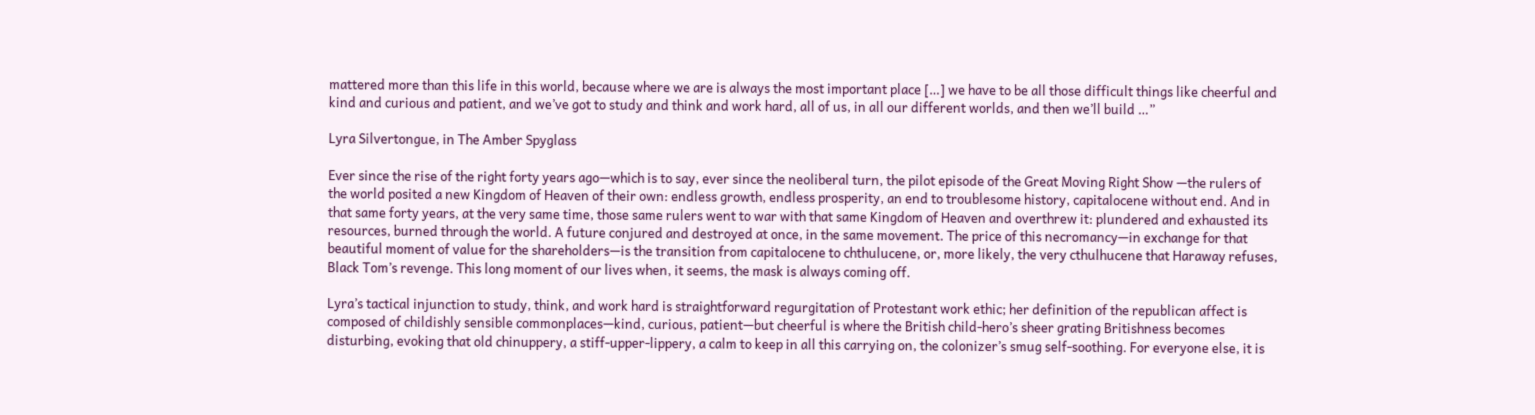mattered more than this life in this world, because where we are is always the most important place […] we have to be all those difficult things like cheerful and kind and curious and patient, and we’ve got to study and think and work hard, all of us, in all our different worlds, and then we’ll build …”

Lyra Silvertongue, in The Amber Spyglass

Ever since the rise of the right forty years ago—which is to say, ever since the neoliberal turn, the pilot episode of the Great Moving Right Show —the rulers of the world posited a new Kingdom of Heaven of their own: endless growth, endless prosperity, an end to troublesome history, capitalocene without end. And in that same forty years, at the very same time, those same rulers went to war with that same Kingdom of Heaven and overthrew it: plundered and exhausted its resources, burned through the world. A future conjured and destroyed at once, in the same movement. The price of this necromancy—in exchange for that beautiful moment of value for the shareholders—is the transition from capitalocene to chthulucene, or, more likely, the very cthulhucene that Haraway refuses, Black Tom’s revenge. This long moment of our lives when, it seems, the mask is always coming off.

Lyra’s tactical injunction to study, think, and work hard is straightforward regurgitation of Protestant work ethic; her definition of the republican affect is composed of childishly sensible commonplaces—kind, curious, patient—but cheerful is where the British child-hero’s sheer grating Britishness becomes disturbing, evoking that old chinuppery, a stiff-upper-lippery, a calm to keep in all this carrying on, the colonizer’s smug self-soothing. For everyone else, it is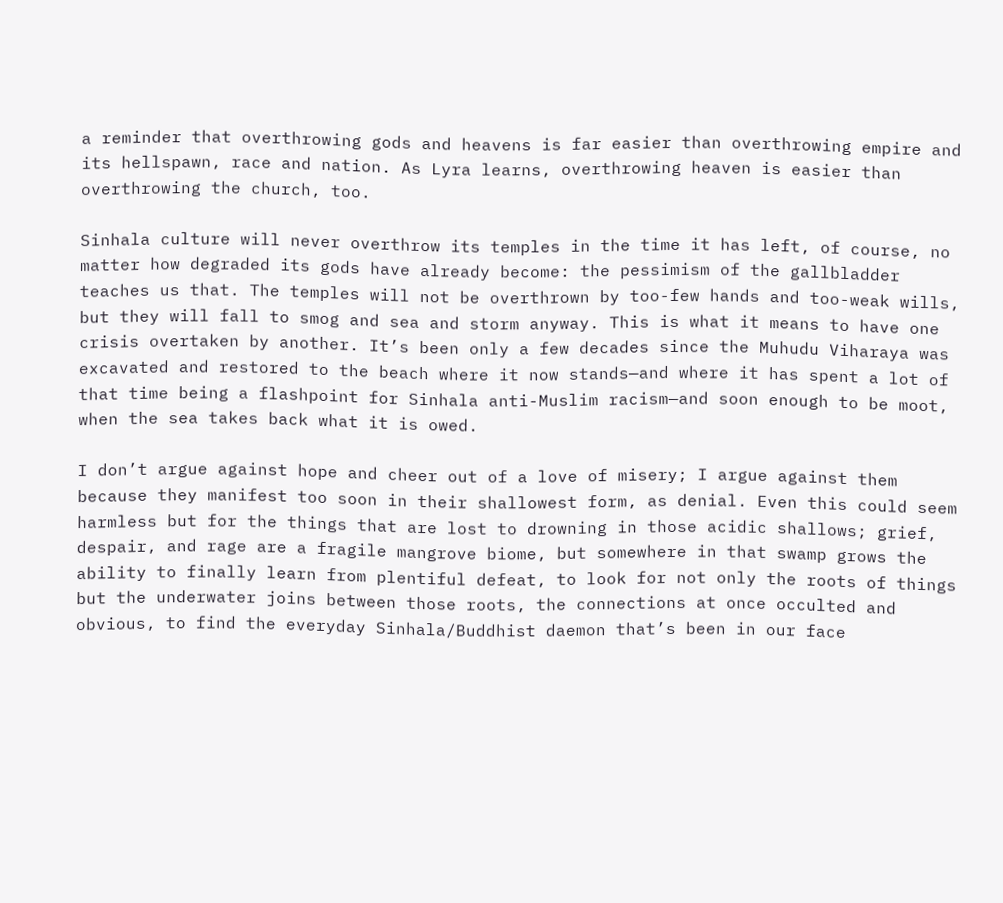a reminder that overthrowing gods and heavens is far easier than overthrowing empire and its hellspawn, race and nation. As Lyra learns, overthrowing heaven is easier than overthrowing the church, too.

Sinhala culture will never overthrow its temples in the time it has left, of course, no matter how degraded its gods have already become: the pessimism of the gallbladder teaches us that. The temples will not be overthrown by too-few hands and too-weak wills, but they will fall to smog and sea and storm anyway. This is what it means to have one crisis overtaken by another. It’s been only a few decades since the Muhudu Viharaya was excavated and restored to the beach where it now stands—and where it has spent a lot of that time being a flashpoint for Sinhala anti-Muslim racism—and soon enough to be moot, when the sea takes back what it is owed.

I don’t argue against hope and cheer out of a love of misery; I argue against them because they manifest too soon in their shallowest form, as denial. Even this could seem harmless but for the things that are lost to drowning in those acidic shallows; grief, despair, and rage are a fragile mangrove biome, but somewhere in that swamp grows the ability to finally learn from plentiful defeat, to look for not only the roots of things but the underwater joins between those roots, the connections at once occulted and obvious, to find the everyday Sinhala/Buddhist daemon that’s been in our face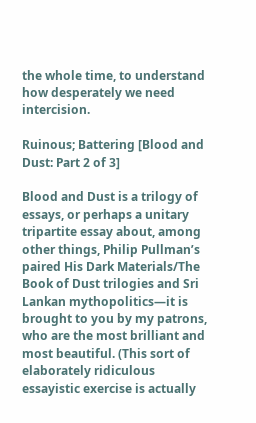the whole time, to understand how desperately we need intercision.

Ruinous; Battering [Blood and Dust: Part 2 of 3]

Blood and Dust is a trilogy of essays, or perhaps a unitary tripartite essay about, among other things, Philip Pullman’s paired His Dark Materials/The Book of Dust trilogies and Sri Lankan mythopolitics—it is brought to you by my patrons, who are the most brilliant and most beautiful. (This sort of elaborately ridiculous essayistic exercise is actually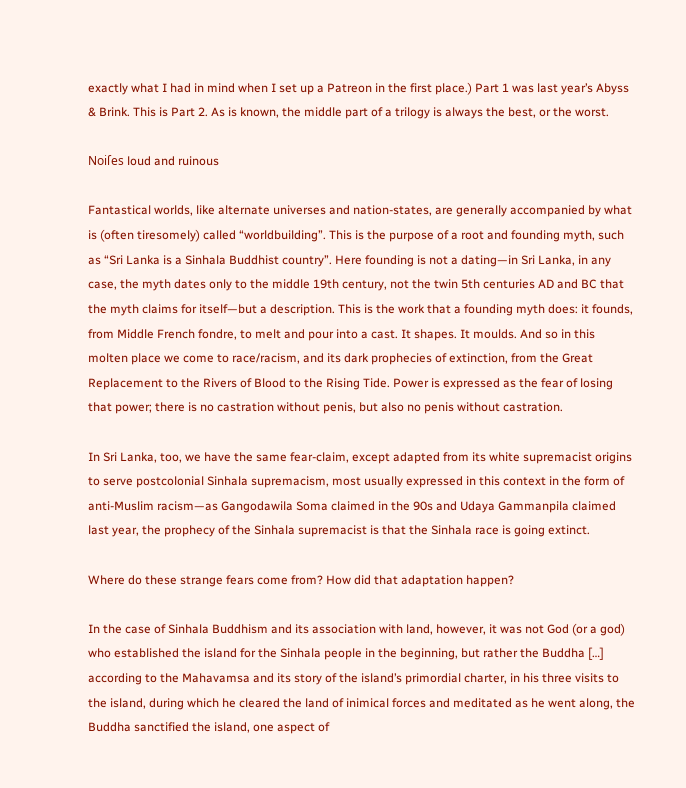exactly what I had in mind when I set up a Patreon in the first place.) Part 1 was last year’s Abyss & Brink. This is Part 2. As is known, the middle part of a trilogy is always the best, or the worst.

Noiſes loud and ruinous

Fantastical worlds, like alternate universes and nation-states, are generally accompanied by what is (often tiresomely) called “worldbuilding”. This is the purpose of a root and founding myth, such as “Sri Lanka is a Sinhala Buddhist country”. Here founding is not a dating—in Sri Lanka, in any case, the myth dates only to the middle 19th century, not the twin 5th centuries AD and BC that the myth claims for itself—but a description. This is the work that a founding myth does: it founds, from Middle French fondre, to melt and pour into a cast. It shapes. It moulds. And so in this molten place we come to race/racism, and its dark prophecies of extinction, from the Great Replacement to the Rivers of Blood to the Rising Tide. Power is expressed as the fear of losing that power; there is no castration without penis, but also no penis without castration.

In Sri Lanka, too, we have the same fear-claim, except adapted from its white supremacist origins to serve postcolonial Sinhala supremacism, most usually expressed in this context in the form of anti-Muslim racism—as Gangodawila Soma claimed in the 90s and Udaya Gammanpila claimed last year, the prophecy of the Sinhala supremacist is that the Sinhala race is going extinct.

Where do these strange fears come from? How did that adaptation happen?

In the case of Sinhala Buddhism and its association with land, however, it was not God (or a god) who established the island for the Sinhala people in the beginning, but rather the Buddha […] according to the Mahavamsa and its story of the island’s primordial charter, in his three visits to the island, during which he cleared the land of inimical forces and meditated as he went along, the Buddha sanctified the island, one aspect of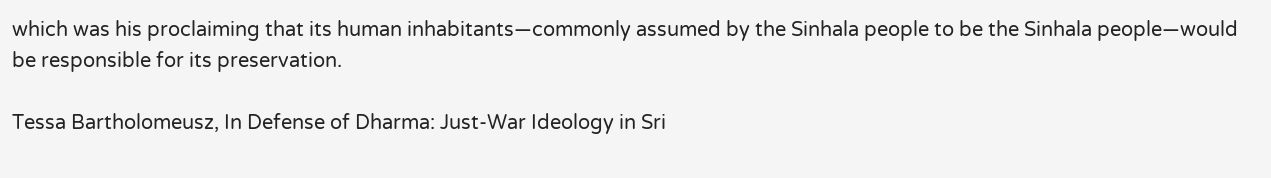which was his proclaiming that its human inhabitants—commonly assumed by the Sinhala people to be the Sinhala people—would be responsible for its preservation.

Tessa Bartholomeusz, In Defense of Dharma: Just-War Ideology in Sri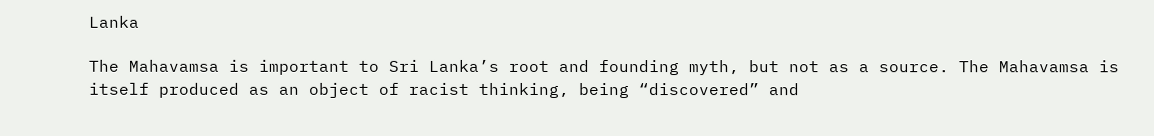Lanka

The Mahavamsa is important to Sri Lanka’s root and founding myth, but not as a source. The Mahavamsa is itself produced as an object of racist thinking, being “discovered” and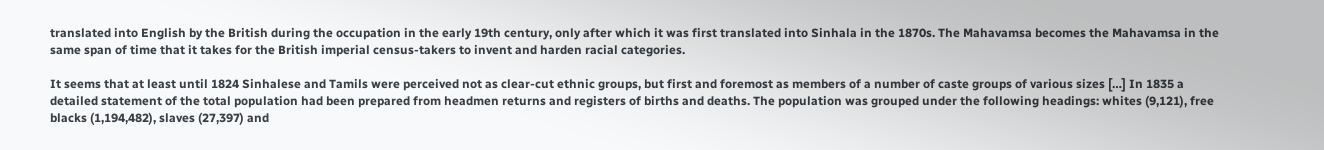translated into English by the British during the occupation in the early 19th century, only after which it was first translated into Sinhala in the 1870s. The Mahavamsa becomes the Mahavamsa in the same span of time that it takes for the British imperial census-takers to invent and harden racial categories.

It seems that at least until 1824 Sinhalese and Tamils were perceived not as clear-cut ethnic groups, but first and foremost as members of a number of caste groups of various sizes […] In 1835 a detailed statement of the total population had been prepared from headmen returns and registers of births and deaths. The population was grouped under the following headings: whites (9,121), free blacks (1,194,482), slaves (27,397) and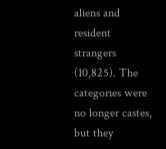aliens and resident strangers (10,825). The categories were no longer castes, but they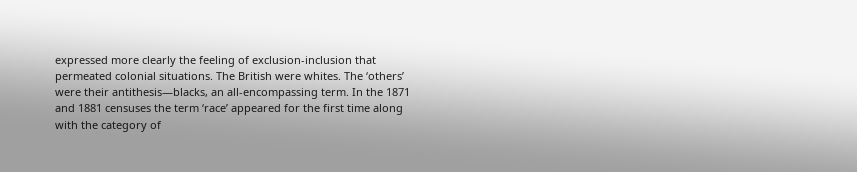expressed more clearly the feeling of exclusion-inclusion that permeated colonial situations. The British were whites. The ‘others’ were their antithesis—blacks, an all-encompassing term. In the 1871 and 1881 censuses the term ‘race’ appeared for the first time along with the category of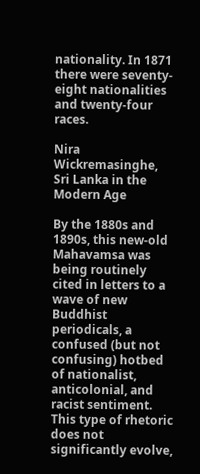nationality. In 1871 there were seventy-eight nationalities and twenty-four races.

Nira Wickremasinghe, Sri Lanka in the Modern Age

By the 1880s and 1890s, this new-old Mahavamsa was being routinely cited in letters to a wave of new Buddhist periodicals, a confused (but not confusing) hotbed of nationalist, anticolonial, and racist sentiment. This type of rhetoric does not significantly evolve,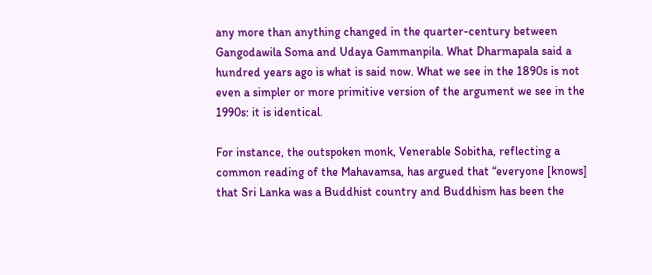any more than anything changed in the quarter-century between Gangodawila Soma and Udaya Gammanpila. What Dharmapala said a hundred years ago is what is said now. What we see in the 1890s is not even a simpler or more primitive version of the argument we see in the 1990s: it is identical.

For instance, the outspoken monk, Venerable Sobitha, reflecting a common reading of the Mahavamsa, has argued that “everyone [knows] that Sri Lanka was a Buddhist country and Buddhism has been the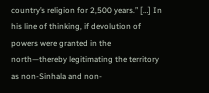country’s religion for 2,500 years.” […] In his line of thinking, if devolution of powers were granted in the north—thereby legitimating the territory as non-Sinhala and non-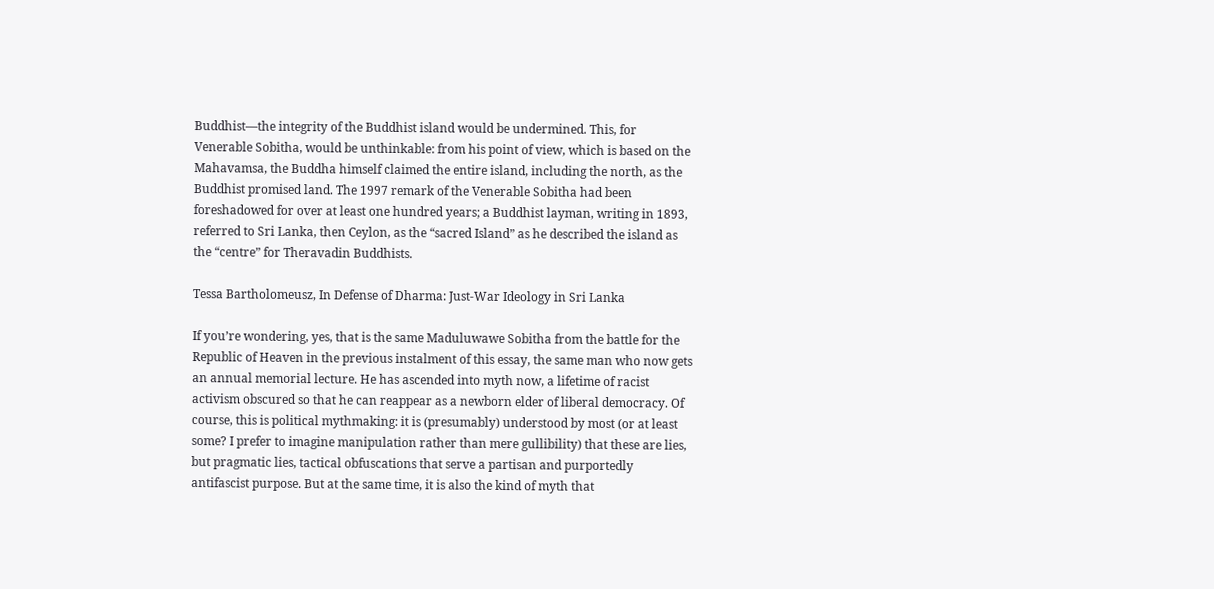Buddhist—the integrity of the Buddhist island would be undermined. This, for Venerable Sobitha, would be unthinkable: from his point of view, which is based on the Mahavamsa, the Buddha himself claimed the entire island, including the north, as the Buddhist promised land. The 1997 remark of the Venerable Sobitha had been foreshadowed for over at least one hundred years; a Buddhist layman, writing in 1893, referred to Sri Lanka, then Ceylon, as the “sacred Island” as he described the island as the “centre” for Theravadin Buddhists.

Tessa Bartholomeusz, In Defense of Dharma: Just-War Ideology in Sri Lanka

If you’re wondering, yes, that is the same Maduluwawe Sobitha from the battle for the Republic of Heaven in the previous instalment of this essay, the same man who now gets an annual memorial lecture. He has ascended into myth now, a lifetime of racist activism obscured so that he can reappear as a newborn elder of liberal democracy. Of course, this is political mythmaking: it is (presumably) understood by most (or at least some? I prefer to imagine manipulation rather than mere gullibility) that these are lies, but pragmatic lies, tactical obfuscations that serve a partisan and purportedly antifascist purpose. But at the same time, it is also the kind of myth that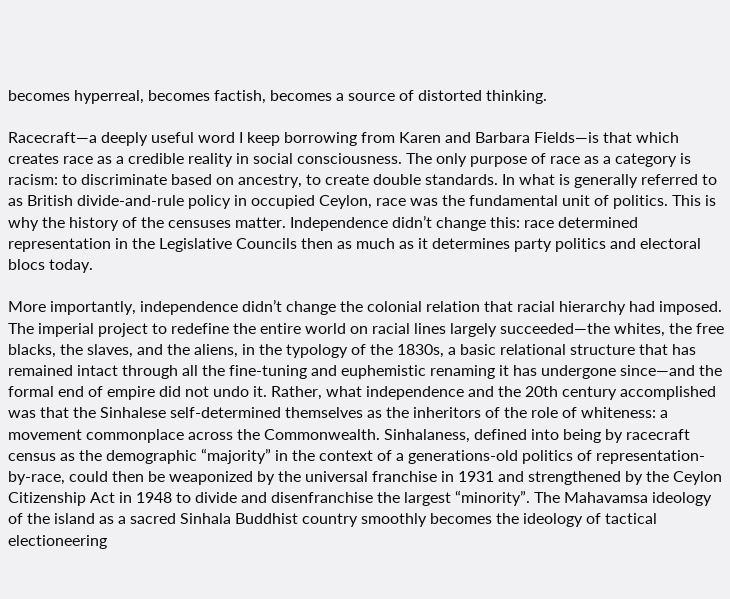becomes hyperreal, becomes factish, becomes a source of distorted thinking.

Racecraft—a deeply useful word I keep borrowing from Karen and Barbara Fields—is that which creates race as a credible reality in social consciousness. The only purpose of race as a category is racism: to discriminate based on ancestry, to create double standards. In what is generally referred to as British divide-and-rule policy in occupied Ceylon, race was the fundamental unit of politics. This is why the history of the censuses matter. Independence didn’t change this: race determined representation in the Legislative Councils then as much as it determines party politics and electoral blocs today.

More importantly, independence didn’t change the colonial relation that racial hierarchy had imposed. The imperial project to redefine the entire world on racial lines largely succeeded—the whites, the free blacks, the slaves, and the aliens, in the typology of the 1830s, a basic relational structure that has remained intact through all the fine-tuning and euphemistic renaming it has undergone since—and the formal end of empire did not undo it. Rather, what independence and the 20th century accomplished was that the Sinhalese self-determined themselves as the inheritors of the role of whiteness: a movement commonplace across the Commonwealth. Sinhalaness, defined into being by racecraft census as the demographic “majority” in the context of a generations-old politics of representation-by-race, could then be weaponized by the universal franchise in 1931 and strengthened by the Ceylon Citizenship Act in 1948 to divide and disenfranchise the largest “minority”. The Mahavamsa ideology of the island as a sacred Sinhala Buddhist country smoothly becomes the ideology of tactical electioneering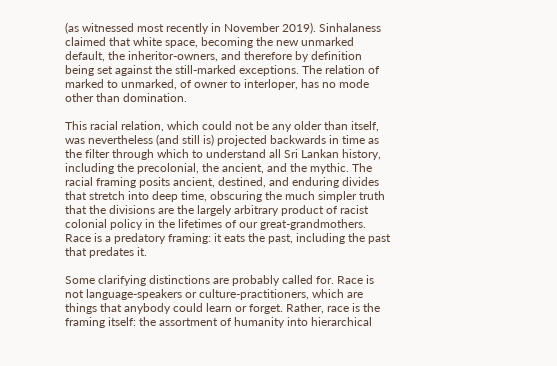(as witnessed most recently in November 2019). Sinhalaness claimed that white space, becoming the new unmarked default, the inheritor-owners, and therefore by definition being set against the still-marked exceptions. The relation of marked to unmarked, of owner to interloper, has no mode other than domination.

This racial relation, which could not be any older than itself, was nevertheless (and still is) projected backwards in time as the filter through which to understand all Sri Lankan history, including the precolonial, the ancient, and the mythic. The racial framing posits ancient, destined, and enduring divides that stretch into deep time, obscuring the much simpler truth that the divisions are the largely arbitrary product of racist colonial policy in the lifetimes of our great-grandmothers. Race is a predatory framing: it eats the past, including the past that predates it.

Some clarifying distinctions are probably called for. Race is not language-speakers or culture-practitioners, which are things that anybody could learn or forget. Rather, race is the framing itself: the assortment of humanity into hierarchical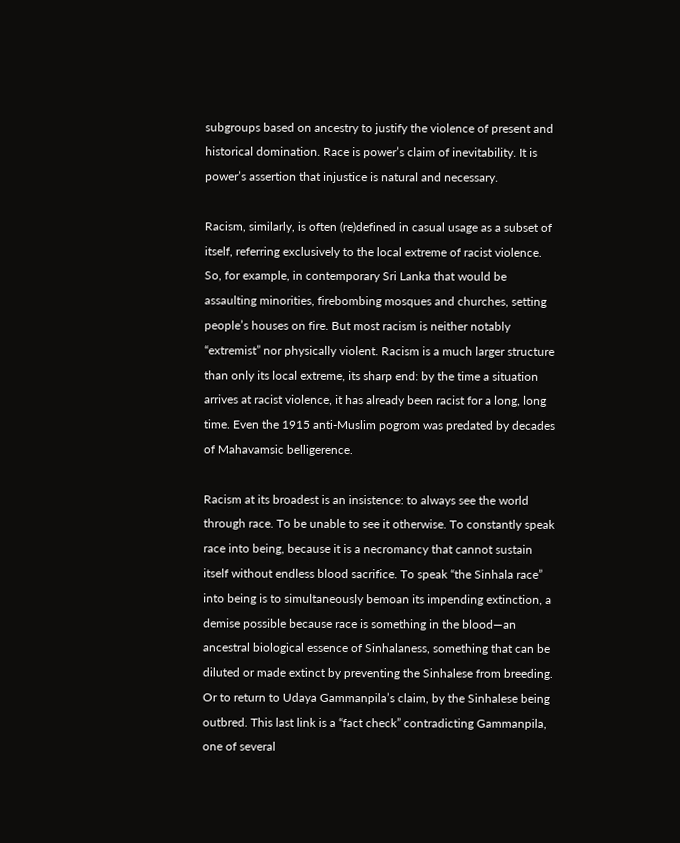subgroups based on ancestry to justify the violence of present and historical domination. Race is power’s claim of inevitability. It is power’s assertion that injustice is natural and necessary.

Racism, similarly, is often (re)defined in casual usage as a subset of itself, referring exclusively to the local extreme of racist violence. So, for example, in contemporary Sri Lanka that would be assaulting minorities, firebombing mosques and churches, setting people’s houses on fire. But most racism is neither notably “extremist” nor physically violent. Racism is a much larger structure than only its local extreme, its sharp end: by the time a situation arrives at racist violence, it has already been racist for a long, long time. Even the 1915 anti-Muslim pogrom was predated by decades of Mahavamsic belligerence.

Racism at its broadest is an insistence: to always see the world through race. To be unable to see it otherwise. To constantly speak race into being, because it is a necromancy that cannot sustain itself without endless blood sacrifice. To speak “the Sinhala race” into being is to simultaneously bemoan its impending extinction, a demise possible because race is something in the blood—an ancestral biological essence of Sinhalaness, something that can be diluted or made extinct by preventing the Sinhalese from breeding. Or to return to Udaya Gammanpila’s claim, by the Sinhalese being outbred. This last link is a “fact check” contradicting Gammanpila, one of several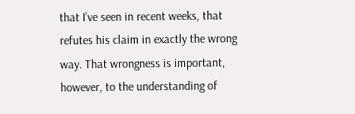that I’ve seen in recent weeks, that refutes his claim in exactly the wrong way. That wrongness is important, however, to the understanding of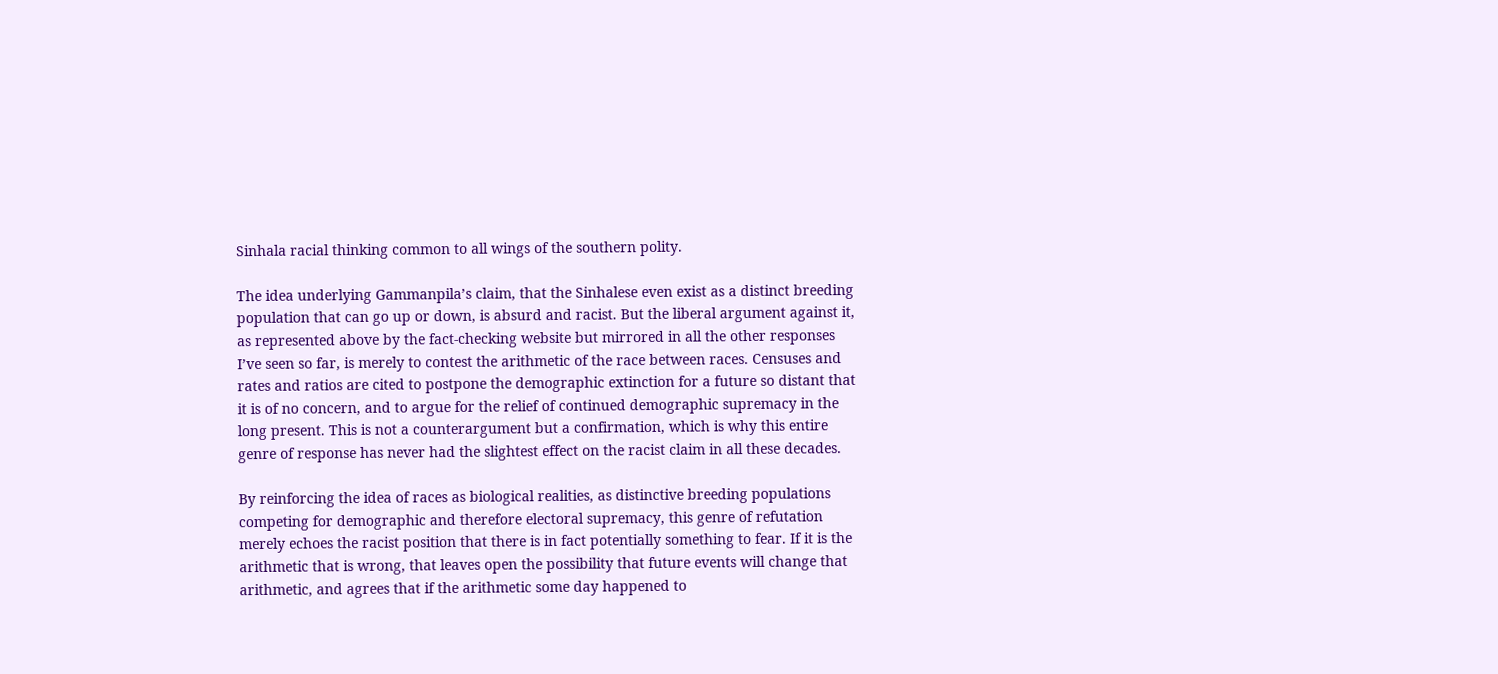Sinhala racial thinking common to all wings of the southern polity.

The idea underlying Gammanpila’s claim, that the Sinhalese even exist as a distinct breeding population that can go up or down, is absurd and racist. But the liberal argument against it, as represented above by the fact-checking website but mirrored in all the other responses I’ve seen so far, is merely to contest the arithmetic of the race between races. Censuses and rates and ratios are cited to postpone the demographic extinction for a future so distant that it is of no concern, and to argue for the relief of continued demographic supremacy in the long present. This is not a counterargument but a confirmation, which is why this entire genre of response has never had the slightest effect on the racist claim in all these decades.

By reinforcing the idea of races as biological realities, as distinctive breeding populations competing for demographic and therefore electoral supremacy, this genre of refutation merely echoes the racist position that there is in fact potentially something to fear. If it is the arithmetic that is wrong, that leaves open the possibility that future events will change that arithmetic, and agrees that if the arithmetic some day happened to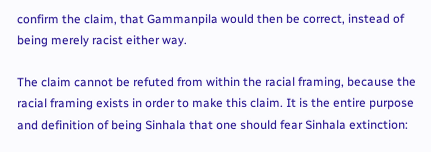confirm the claim, that Gammanpila would then be correct, instead of being merely racist either way.

The claim cannot be refuted from within the racial framing, because the racial framing exists in order to make this claim. It is the entire purpose and definition of being Sinhala that one should fear Sinhala extinction: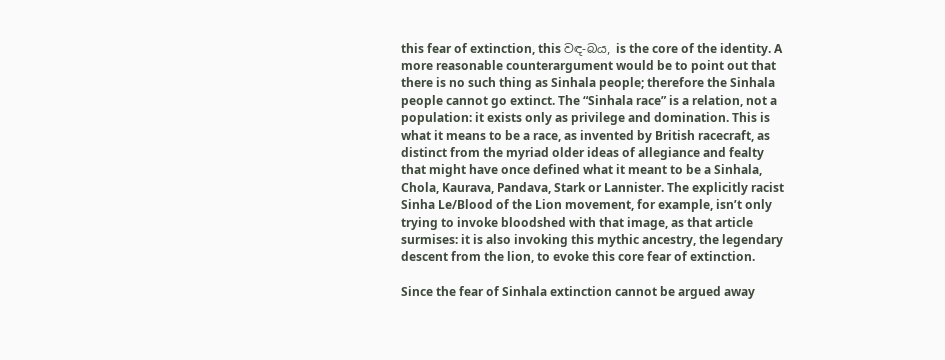this fear of extinction, this වඳ-බය, is the core of the identity. A more reasonable counterargument would be to point out that there is no such thing as Sinhala people; therefore the Sinhala people cannot go extinct. The “Sinhala race” is a relation, not a population: it exists only as privilege and domination. This is what it means to be a race, as invented by British racecraft, as distinct from the myriad older ideas of allegiance and fealty that might have once defined what it meant to be a Sinhala, Chola, Kaurava, Pandava, Stark or Lannister. The explicitly racist Sinha Le/Blood of the Lion movement, for example, isn’t only trying to invoke bloodshed with that image, as that article surmises: it is also invoking this mythic ancestry, the legendary descent from the lion, to evoke this core fear of extinction.

Since the fear of Sinhala extinction cannot be argued away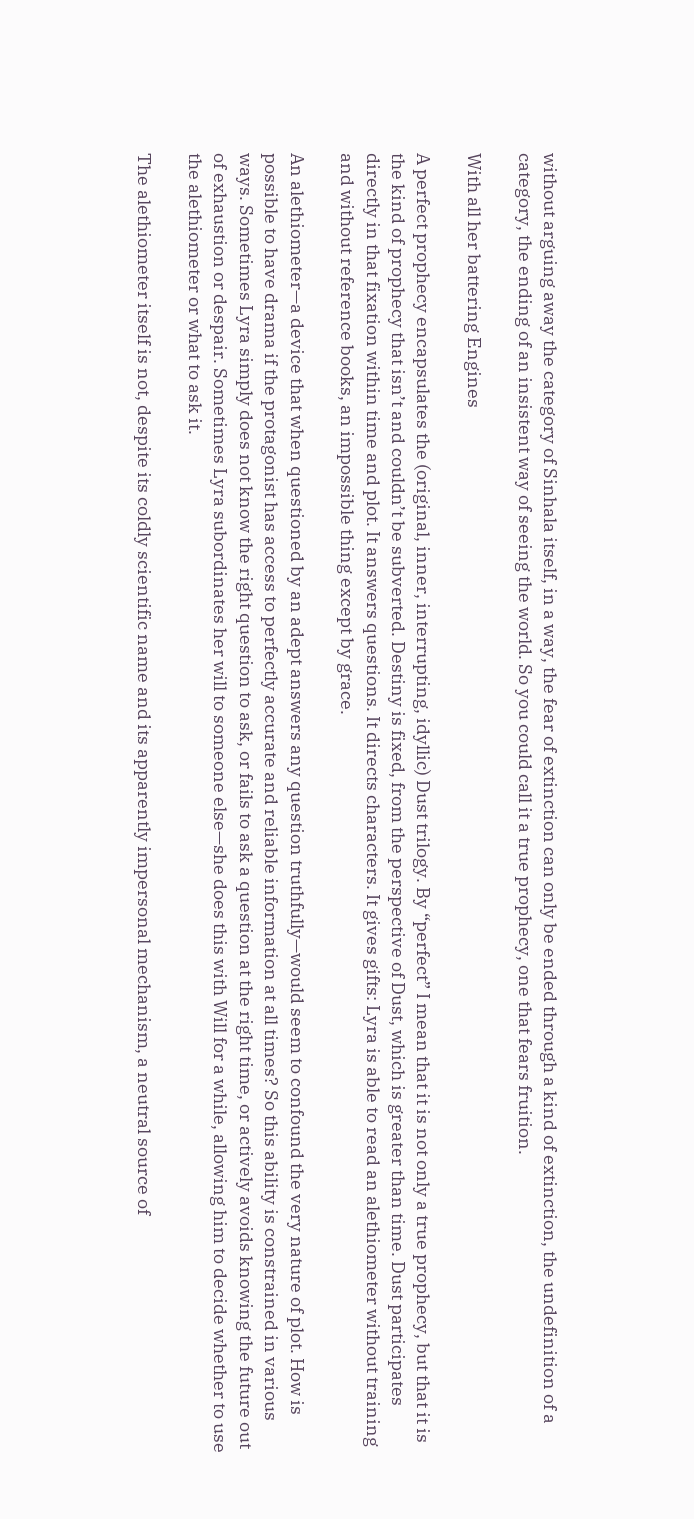without arguing away the category of Sinhala itself, in a way, the fear of extinction can only be ended through a kind of extinction, the undefinition of a category, the ending of an insistent way of seeing the world. So you could call it a true prophecy, one that fears fruition.

With all her battering Engines

A perfect prophecy encapsulates the (original, inner, interrupting, idyllic) Dust trilogy. By “perfect” I mean that it is not only a true prophecy, but that it is the kind of prophecy that isn’t and couldn’t be subverted. Destiny is fixed, from the perspective of Dust, which is greater than time. Dust participates directly in that fixation within time and plot. It answers questions. It directs characters. It gives gifts: Lyra is able to read an alethiometer without training and without reference books, an impossible thing except by grace.

An alethiometer—a device that when questioned by an adept answers any question truthfully—would seem to confound the very nature of plot. How is possible to have drama if the protagonist has access to perfectly accurate and reliable information at all times? So this ability is constrained in various ways. Sometimes Lyra simply does not know the right question to ask, or fails to ask a question at the right time, or actively avoids knowing the future out of exhaustion or despair. Sometimes Lyra subordinates her will to someone else—she does this with Will for a while, allowing him to decide whether to use the alethiometer or what to ask it.

The alethiometer itself is not, despite its coldly scientific name and its apparently impersonal mechanism, a neutral source of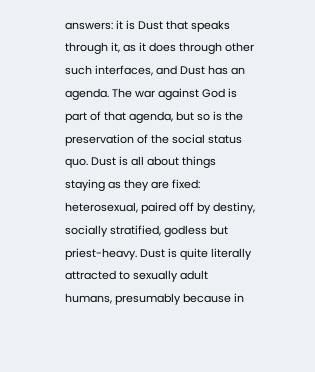answers: it is Dust that speaks through it, as it does through other such interfaces, and Dust has an agenda. The war against God is part of that agenda, but so is the preservation of the social status quo. Dust is all about things staying as they are fixed: heterosexual, paired off by destiny, socially stratified, godless but priest-heavy. Dust is quite literally attracted to sexually adult humans, presumably because in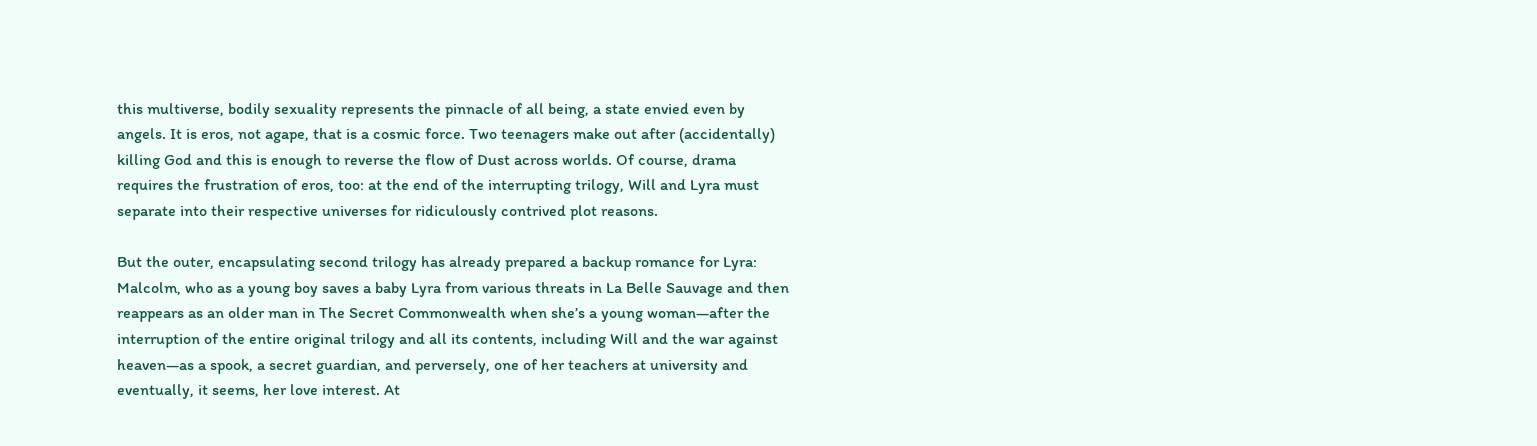this multiverse, bodily sexuality represents the pinnacle of all being, a state envied even by angels. It is eros, not agape, that is a cosmic force. Two teenagers make out after (accidentally) killing God and this is enough to reverse the flow of Dust across worlds. Of course, drama requires the frustration of eros, too: at the end of the interrupting trilogy, Will and Lyra must separate into their respective universes for ridiculously contrived plot reasons.

But the outer, encapsulating second trilogy has already prepared a backup romance for Lyra: Malcolm, who as a young boy saves a baby Lyra from various threats in La Belle Sauvage and then reappears as an older man in The Secret Commonwealth when she’s a young woman—after the interruption of the entire original trilogy and all its contents, including Will and the war against heaven—as a spook, a secret guardian, and perversely, one of her teachers at university and eventually, it seems, her love interest. At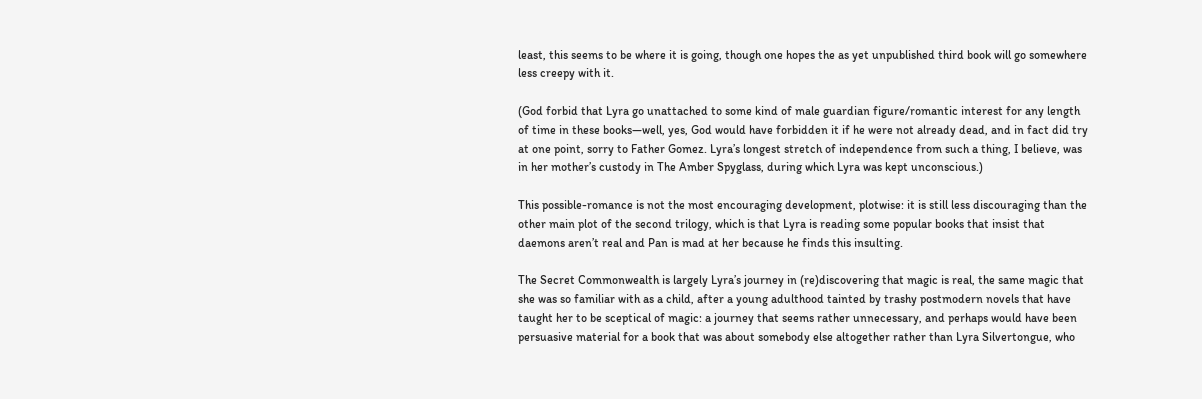least, this seems to be where it is going, though one hopes the as yet unpublished third book will go somewhere less creepy with it.

(God forbid that Lyra go unattached to some kind of male guardian figure/romantic interest for any length of time in these books—well, yes, God would have forbidden it if he were not already dead, and in fact did try at one point, sorry to Father Gomez. Lyra’s longest stretch of independence from such a thing, I believe, was in her mother’s custody in The Amber Spyglass, during which Lyra was kept unconscious.)

This possible-romance is not the most encouraging development, plotwise: it is still less discouraging than the other main plot of the second trilogy, which is that Lyra is reading some popular books that insist that daemons aren’t real and Pan is mad at her because he finds this insulting.

The Secret Commonwealth is largely Lyra’s journey in (re)discovering that magic is real, the same magic that she was so familiar with as a child, after a young adulthood tainted by trashy postmodern novels that have taught her to be sceptical of magic: a journey that seems rather unnecessary, and perhaps would have been persuasive material for a book that was about somebody else altogether rather than Lyra Silvertongue, who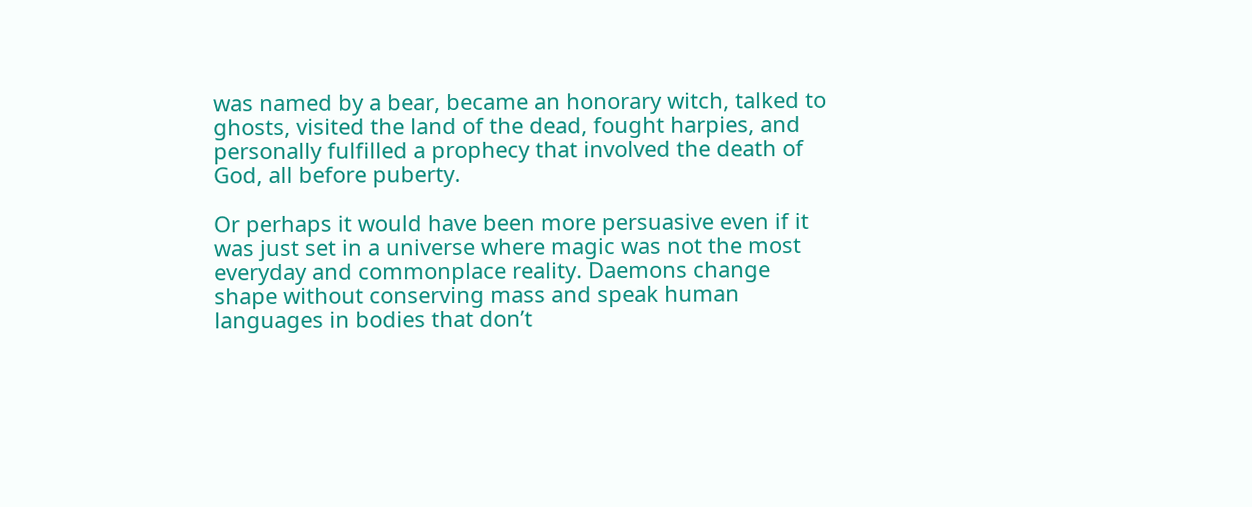was named by a bear, became an honorary witch, talked to ghosts, visited the land of the dead, fought harpies, and personally fulfilled a prophecy that involved the death of God, all before puberty.

Or perhaps it would have been more persuasive even if it was just set in a universe where magic was not the most everyday and commonplace reality. Daemons change shape without conserving mass and speak human languages in bodies that don’t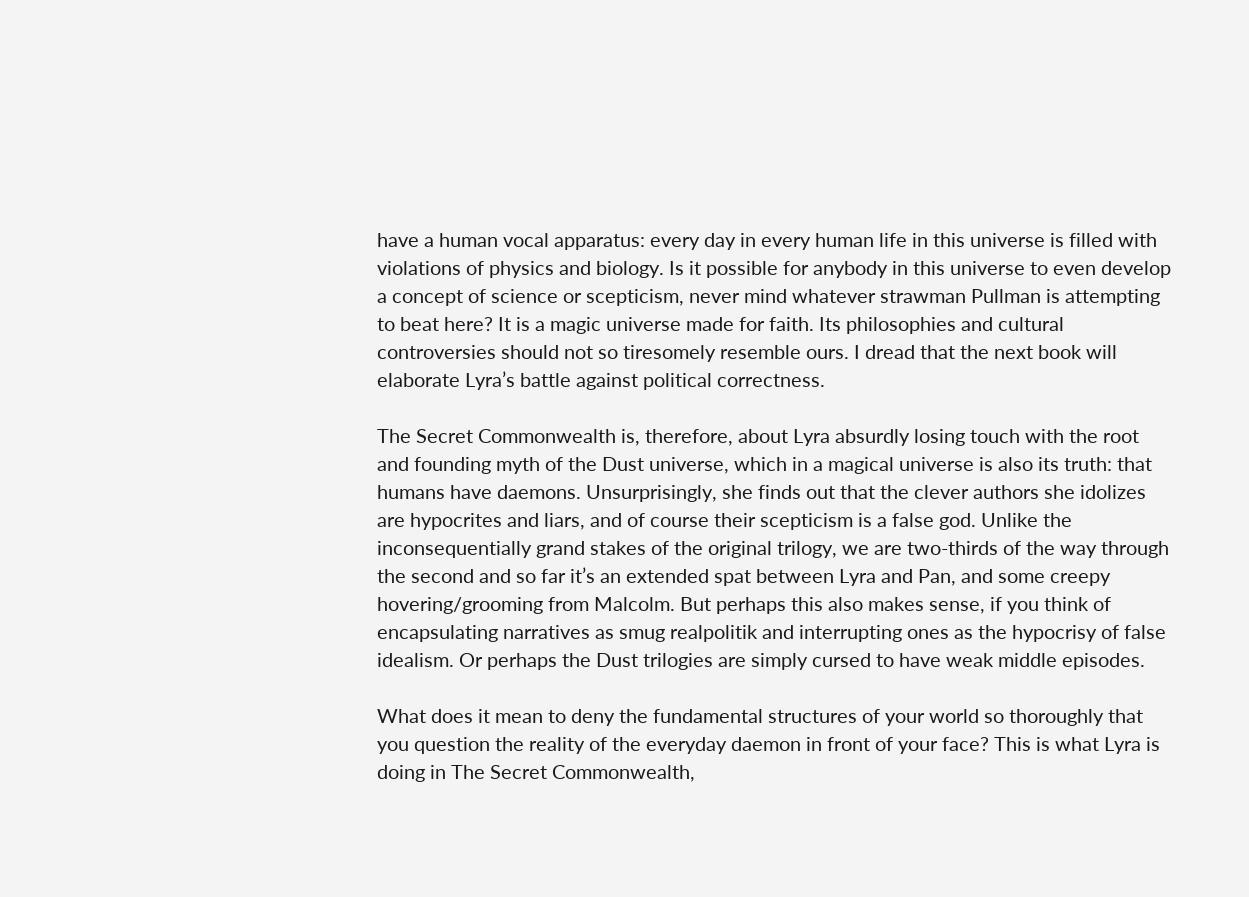have a human vocal apparatus: every day in every human life in this universe is filled with violations of physics and biology. Is it possible for anybody in this universe to even develop a concept of science or scepticism, never mind whatever strawman Pullman is attempting to beat here? It is a magic universe made for faith. Its philosophies and cultural controversies should not so tiresomely resemble ours. I dread that the next book will elaborate Lyra’s battle against political correctness.

The Secret Commonwealth is, therefore, about Lyra absurdly losing touch with the root and founding myth of the Dust universe, which in a magical universe is also its truth: that humans have daemons. Unsurprisingly, she finds out that the clever authors she idolizes are hypocrites and liars, and of course their scepticism is a false god. Unlike the inconsequentially grand stakes of the original trilogy, we are two-thirds of the way through the second and so far it’s an extended spat between Lyra and Pan, and some creepy hovering/grooming from Malcolm. But perhaps this also makes sense, if you think of encapsulating narratives as smug realpolitik and interrupting ones as the hypocrisy of false idealism. Or perhaps the Dust trilogies are simply cursed to have weak middle episodes.

What does it mean to deny the fundamental structures of your world so thoroughly that you question the reality of the everyday daemon in front of your face? This is what Lyra is doing in The Secret Commonwealth,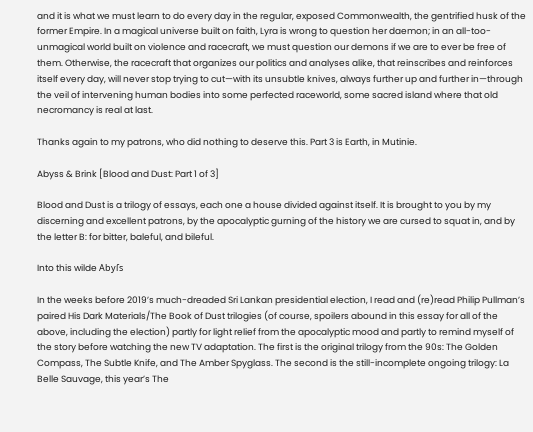and it is what we must learn to do every day in the regular, exposed Commonwealth, the gentrified husk of the former Empire. In a magical universe built on faith, Lyra is wrong to question her daemon; in an all-too-unmagical world built on violence and racecraft, we must question our demons if we are to ever be free of them. Otherwise, the racecraft that organizes our politics and analyses alike, that reinscribes and reinforces itself every day, will never stop trying to cut—with its unsubtle knives, always further up and further in—through the veil of intervening human bodies into some perfected raceworld, some sacred island where that old necromancy is real at last.

Thanks again to my patrons, who did nothing to deserve this. Part 3 is Earth, in Mutinie.

Abyss & Brink [Blood and Dust: Part 1 of 3]

Blood and Dust is a trilogy of essays, each one a house divided against itself. It is brought to you by my discerning and excellent patrons, by the apocalyptic gurning of the history we are cursed to squat in, and by the letter B: for bitter, baleful, and bileful.

Into this wilde Abyſs

In the weeks before 2019’s much-dreaded Sri Lankan presidential election, I read and (re)read Philip Pullman’s paired His Dark Materials/The Book of Dust trilogies (of course, spoilers abound in this essay for all of the above, including the election) partly for light relief from the apocalyptic mood and partly to remind myself of the story before watching the new TV adaptation. The first is the original trilogy from the 90s: The Golden Compass, The Subtle Knife, and The Amber Spyglass. The second is the still-incomplete ongoing trilogy: La Belle Sauvage, this year’s The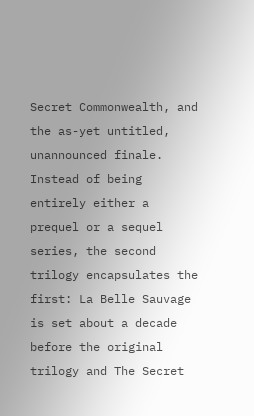Secret Commonwealth, and the as-yet untitled, unannounced finale. Instead of being entirely either a prequel or a sequel series, the second trilogy encapsulates the first: La Belle Sauvage is set about a decade before the original trilogy and The Secret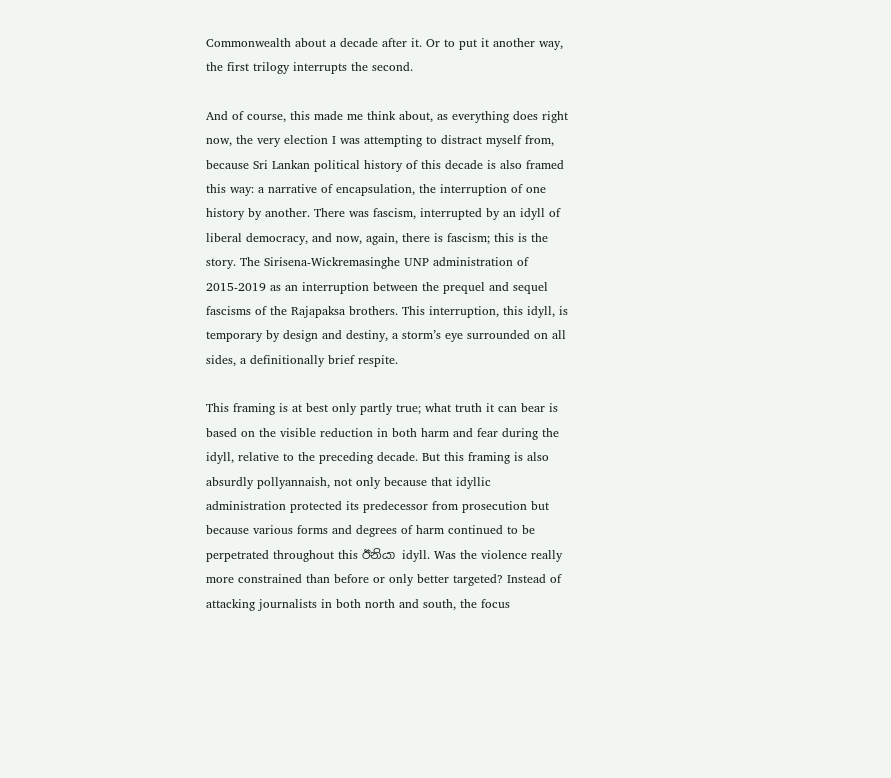Commonwealth about a decade after it. Or to put it another way, the first trilogy interrupts the second.

And of course, this made me think about, as everything does right now, the very election I was attempting to distract myself from, because Sri Lankan political history of this decade is also framed this way: a narrative of encapsulation, the interruption of one history by another. There was fascism, interrupted by an idyll of liberal democracy, and now, again, there is fascism; this is the story. The Sirisena-Wickremasinghe UNP administration of 2015-2019 as an interruption between the prequel and sequel fascisms of the Rajapaksa brothers. This interruption, this idyll, is temporary by design and destiny, a storm’s eye surrounded on all sides, a definitionally brief respite.

This framing is at best only partly true; what truth it can bear is based on the visible reduction in both harm and fear during the idyll, relative to the preceding decade. But this framing is also absurdly pollyannaish, not only because that idyllic administration protected its predecessor from prosecution but because various forms and degrees of harm continued to be perpetrated throughout this ඊනියා idyll. Was the violence really more constrained than before or only better targeted? Instead of attacking journalists in both north and south, the focus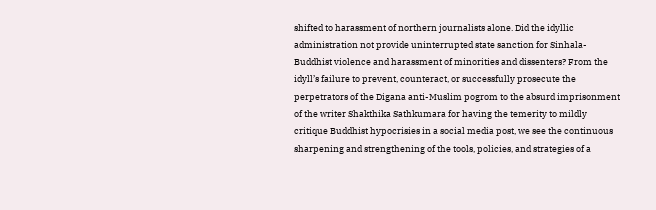shifted to harassment of northern journalists alone. Did the idyllic administration not provide uninterrupted state sanction for Sinhala-Buddhist violence and harassment of minorities and dissenters? From the idyll’s failure to prevent, counteract, or successfully prosecute the perpetrators of the Digana anti-Muslim pogrom to the absurd imprisonment of the writer Shakthika Sathkumara for having the temerity to mildly critique Buddhist hypocrisies in a social media post, we see the continuous sharpening and strengthening of the tools, policies, and strategies of a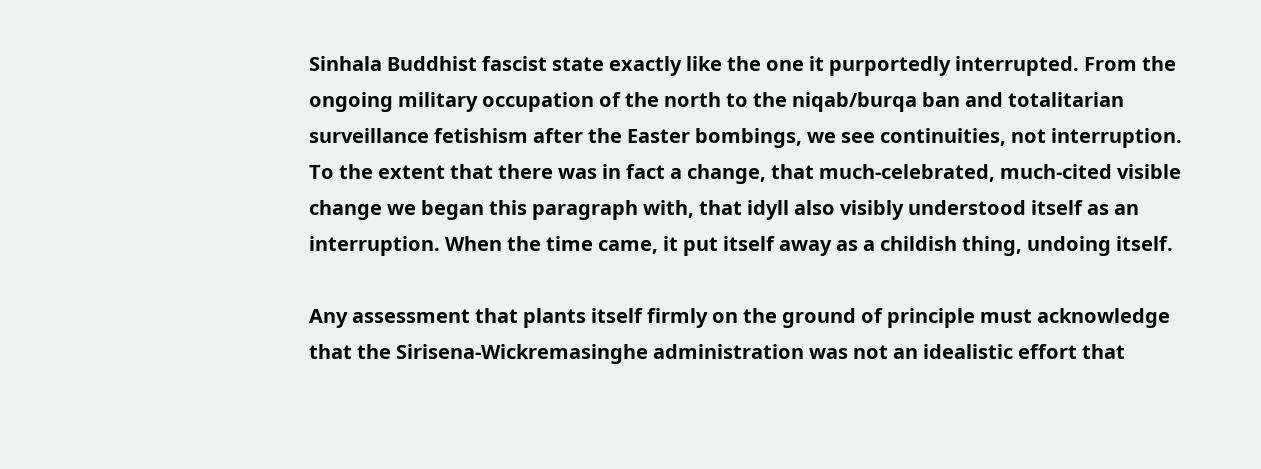Sinhala Buddhist fascist state exactly like the one it purportedly interrupted. From the ongoing military occupation of the north to the niqab/burqa ban and totalitarian surveillance fetishism after the Easter bombings, we see continuities, not interruption. To the extent that there was in fact a change, that much-celebrated, much-cited visible change we began this paragraph with, that idyll also visibly understood itself as an interruption. When the time came, it put itself away as a childish thing, undoing itself.

Any assessment that plants itself firmly on the ground of principle must acknowledge that the Sirisena-Wickremasinghe administration was not an idealistic effort that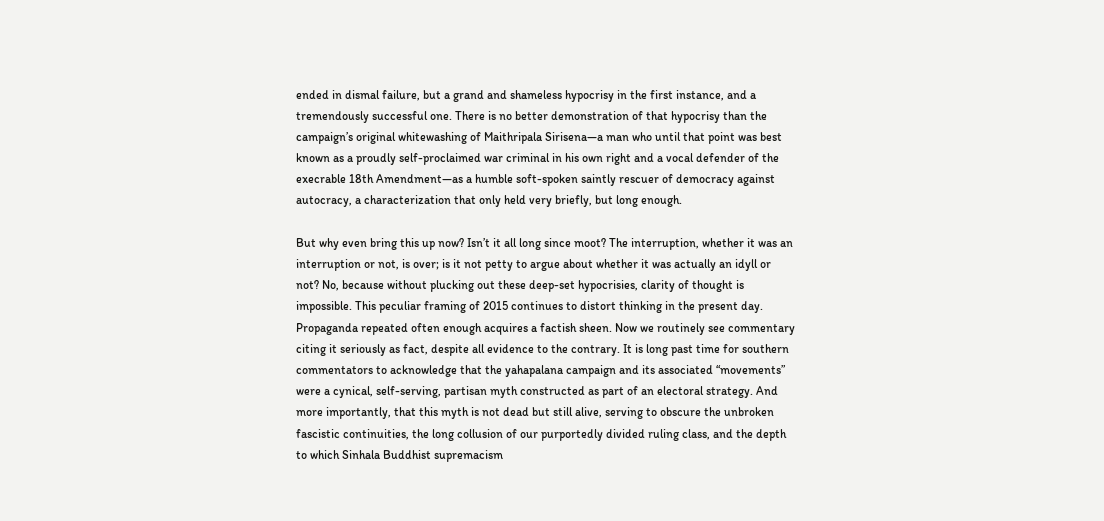ended in dismal failure, but a grand and shameless hypocrisy in the first instance, and a tremendously successful one. There is no better demonstration of that hypocrisy than the campaign’s original whitewashing of Maithripala Sirisena—a man who until that point was best known as a proudly self-proclaimed war criminal in his own right and a vocal defender of the execrable 18th Amendment—as a humble soft-spoken saintly rescuer of democracy against autocracy, a characterization that only held very briefly, but long enough.

But why even bring this up now? Isn’t it all long since moot? The interruption, whether it was an interruption or not, is over; is it not petty to argue about whether it was actually an idyll or not? No, because without plucking out these deep-set hypocrisies, clarity of thought is impossible. This peculiar framing of 2015 continues to distort thinking in the present day. Propaganda repeated often enough acquires a factish sheen. Now we routinely see commentary citing it seriously as fact, despite all evidence to the contrary. It is long past time for southern commentators to acknowledge that the yahapalana campaign and its associated “movements” were a cynical, self-serving, partisan myth constructed as part of an electoral strategy. And more importantly, that this myth is not dead but still alive, serving to obscure the unbroken fascistic continuities, the long collusion of our purportedly divided ruling class, and the depth to which Sinhala Buddhist supremacism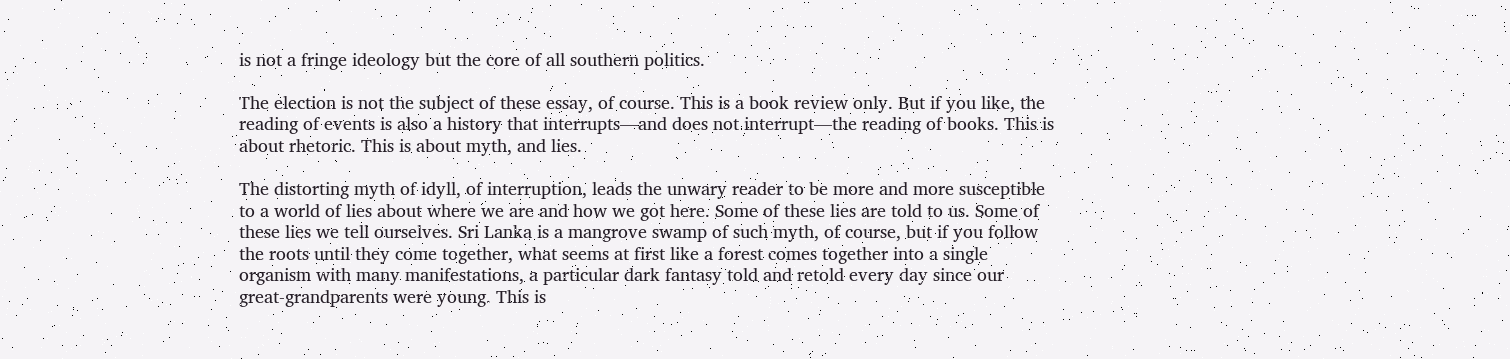is not a fringe ideology but the core of all southern politics.

The election is not the subject of these essay, of course. This is a book review only. But if you like, the reading of events is also a history that interrupts—and does not interrupt—the reading of books. This is about rhetoric. This is about myth, and lies.

The distorting myth of idyll, of interruption, leads the unwary reader to be more and more susceptible to a world of lies about where we are and how we got here. Some of these lies are told to us. Some of these lies we tell ourselves. Sri Lanka is a mangrove swamp of such myth, of course, but if you follow the roots until they come together, what seems at first like a forest comes together into a single organism with many manifestations, a particular dark fantasy told and retold every day since our great-grandparents were young. This is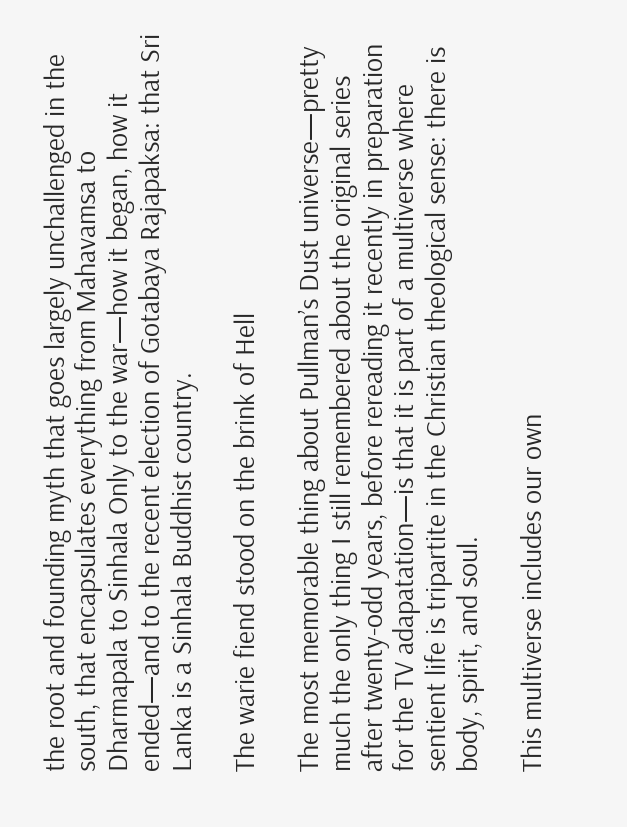the root and founding myth that goes largely unchallenged in the south, that encapsulates everything from Mahavamsa to Dharmapala to Sinhala Only to the war—how it began, how it ended—and to the recent election of Gotabaya Rajapaksa: that Sri Lanka is a Sinhala Buddhist country.

The warie fiend stood on the brink of Hell

The most memorable thing about Pullman’s Dust universe—pretty much the only thing I still remembered about the original series after twenty-odd years, before rereading it recently in preparation for the TV adapatation—is that it is part of a multiverse where sentient life is tripartite in the Christian theological sense: there is body, spirit, and soul.

This multiverse includes our own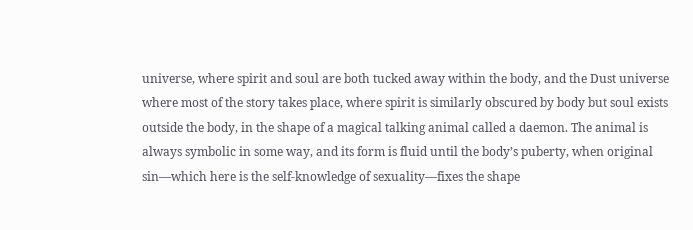universe, where spirit and soul are both tucked away within the body, and the Dust universe where most of the story takes place, where spirit is similarly obscured by body but soul exists outside the body, in the shape of a magical talking animal called a daemon. The animal is always symbolic in some way, and its form is fluid until the body’s puberty, when original sin—which here is the self-knowledge of sexuality—fixes the shape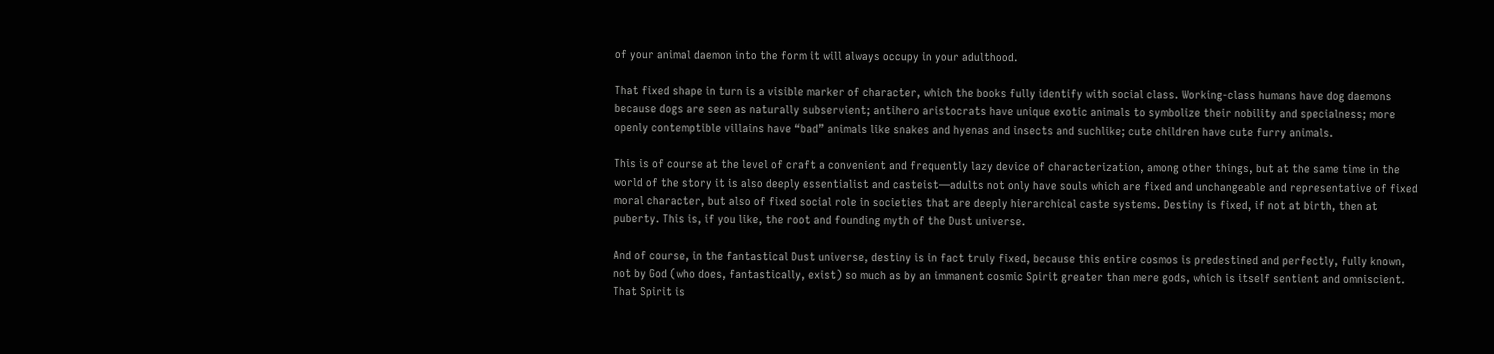of your animal daemon into the form it will always occupy in your adulthood.

That fixed shape in turn is a visible marker of character, which the books fully identify with social class. Working-class humans have dog daemons because dogs are seen as naturally subservient; antihero aristocrats have unique exotic animals to symbolize their nobility and specialness; more openly contemptible villains have “bad” animals like snakes and hyenas and insects and suchlike; cute children have cute furry animals.

This is of course at the level of craft a convenient and frequently lazy device of characterization, among other things, but at the same time in the world of the story it is also deeply essentialist and casteist—adults not only have souls which are fixed and unchangeable and representative of fixed moral character, but also of fixed social role in societies that are deeply hierarchical caste systems. Destiny is fixed, if not at birth, then at puberty. This is, if you like, the root and founding myth of the Dust universe.

And of course, in the fantastical Dust universe, destiny is in fact truly fixed, because this entire cosmos is predestined and perfectly, fully known, not by God (who does, fantastically, exist) so much as by an immanent cosmic Spirit greater than mere gods, which is itself sentient and omniscient. That Spirit is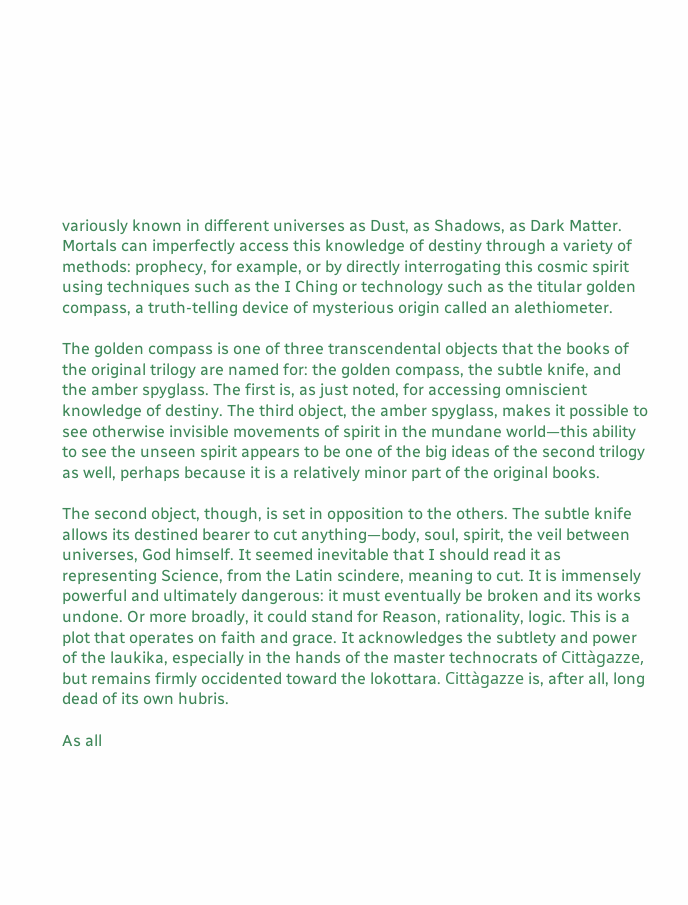variously known in different universes as Dust, as Shadows, as Dark Matter. Mortals can imperfectly access this knowledge of destiny through a variety of methods: prophecy, for example, or by directly interrogating this cosmic spirit using techniques such as the I Ching or technology such as the titular golden compass, a truth-telling device of mysterious origin called an alethiometer.

The golden compass is one of three transcendental objects that the books of the original trilogy are named for: the golden compass, the subtle knife, and the amber spyglass. The first is, as just noted, for accessing omniscient knowledge of destiny. The third object, the amber spyglass, makes it possible to see otherwise invisible movements of spirit in the mundane world—this ability to see the unseen spirit appears to be one of the big ideas of the second trilogy as well, perhaps because it is a relatively minor part of the original books.

The second object, though, is set in opposition to the others. The subtle knife allows its destined bearer to cut anything—body, soul, spirit, the veil between universes, God himself. It seemed inevitable that I should read it as representing Science, from the Latin scindere, meaning to cut. It is immensely powerful and ultimately dangerous: it must eventually be broken and its works undone. Or more broadly, it could stand for Reason, rationality, logic. This is a plot that operates on faith and grace. It acknowledges the subtlety and power of the laukika, especially in the hands of the master technocrats of Cittàgazze, but remains firmly occidented toward the lokottara. Cittàgazze is, after all, long dead of its own hubris.

As all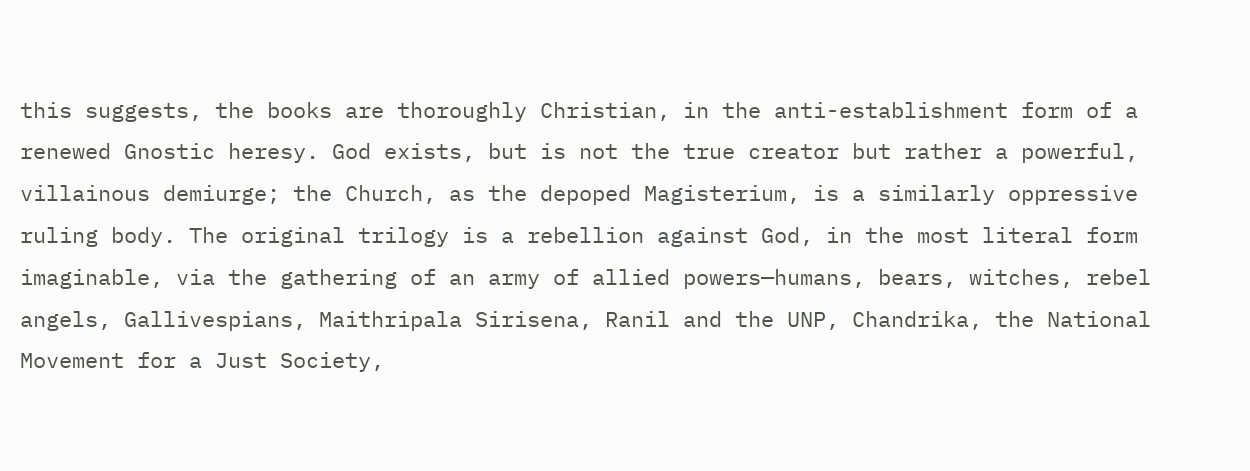this suggests, the books are thoroughly Christian, in the anti-establishment form of a renewed Gnostic heresy. God exists, but is not the true creator but rather a powerful, villainous demiurge; the Church, as the depoped Magisterium, is a similarly oppressive ruling body. The original trilogy is a rebellion against God, in the most literal form imaginable, via the gathering of an army of allied powers—humans, bears, witches, rebel angels, Gallivespians, Maithripala Sirisena, Ranil and the UNP, Chandrika, the National Movement for a Just Society,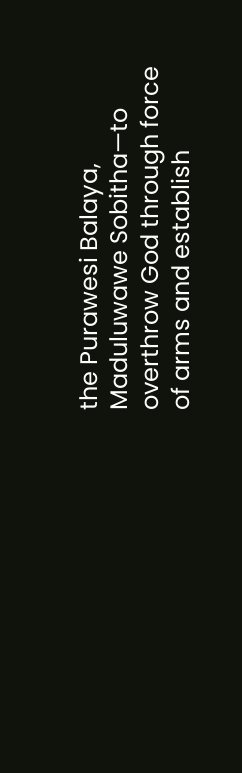the Purawesi Balaya, Maduluwawe Sobitha—to overthrow God through force of arms and establish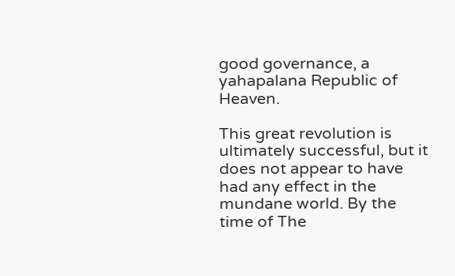good governance, a yahapalana Republic of Heaven.

This great revolution is ultimately successful, but it does not appear to have had any effect in the mundane world. By the time of The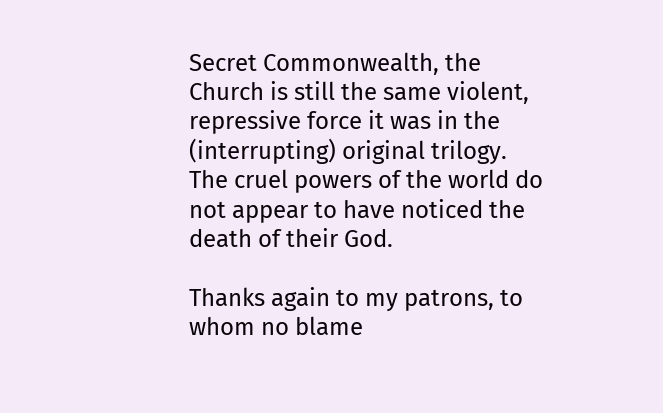Secret Commonwealth, the Church is still the same violent, repressive force it was in the (interrupting) original trilogy. The cruel powers of the world do not appear to have noticed the death of their God.

Thanks again to my patrons, to whom no blame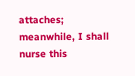attaches; meanwhile, I shall nurse this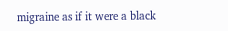migraine as if it were a black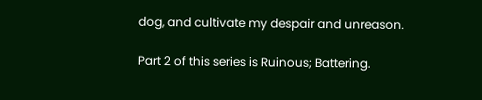dog, and cultivate my despair and unreason.

Part 2 of this series is Ruinous; Battering.